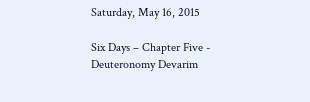Saturday, May 16, 2015

Six Days – Chapter Five - Deuteronomy Devarim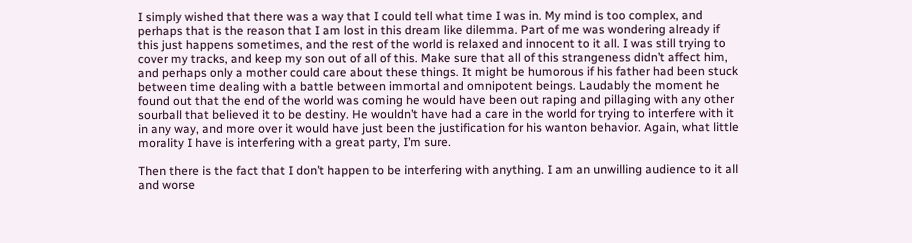I simply wished that there was a way that I could tell what time I was in. My mind is too complex, and perhaps that is the reason that I am lost in this dream like dilemma. Part of me was wondering already if this just happens sometimes, and the rest of the world is relaxed and innocent to it all. I was still trying to cover my tracks, and keep my son out of all of this. Make sure that all of this strangeness didn’t affect him, and perhaps only a mother could care about these things. It might be humorous if his father had been stuck between time dealing with a battle between immortal and omnipotent beings. Laudably the moment he found out that the end of the world was coming he would have been out raping and pillaging with any other sourball that believed it to be destiny. He wouldn’t have had a care in the world for trying to interfere with it in any way, and more over it would have just been the justification for his wanton behavior. Again, what little morality I have is interfering with a great party, I’m sure.

Then there is the fact that I don’t happen to be interfering with anything. I am an unwilling audience to it all and worse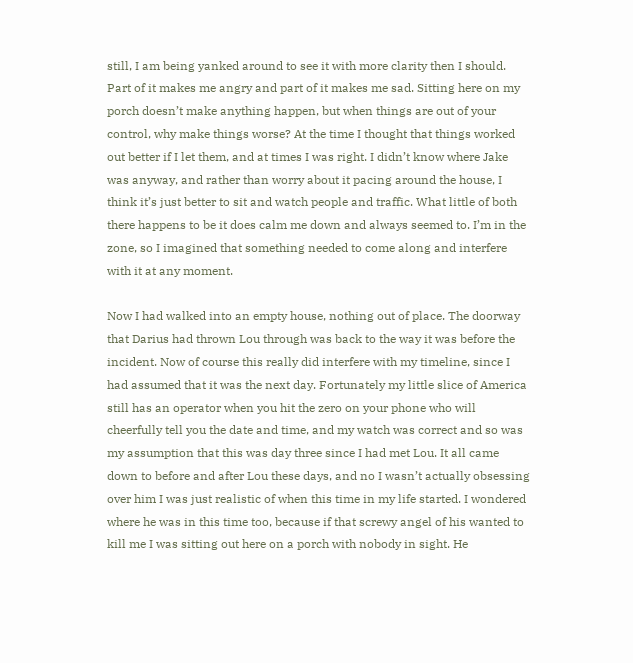still, I am being yanked around to see it with more clarity then I should. Part of it makes me angry and part of it makes me sad. Sitting here on my porch doesn’t make anything happen, but when things are out of your control, why make things worse? At the time I thought that things worked out better if I let them, and at times I was right. I didn’t know where Jake was anyway, and rather than worry about it pacing around the house, I think it’s just better to sit and watch people and traffic. What little of both there happens to be it does calm me down and always seemed to. I’m in the zone, so I imagined that something needed to come along and interfere with it at any moment.

Now I had walked into an empty house, nothing out of place. The doorway that Darius had thrown Lou through was back to the way it was before the incident. Now of course this really did interfere with my timeline, since I had assumed that it was the next day. Fortunately my little slice of America still has an operator when you hit the zero on your phone who will cheerfully tell you the date and time, and my watch was correct and so was my assumption that this was day three since I had met Lou. It all came down to before and after Lou these days, and no I wasn’t actually obsessing over him I was just realistic of when this time in my life started. I wondered where he was in this time too, because if that screwy angel of his wanted to kill me I was sitting out here on a porch with nobody in sight. He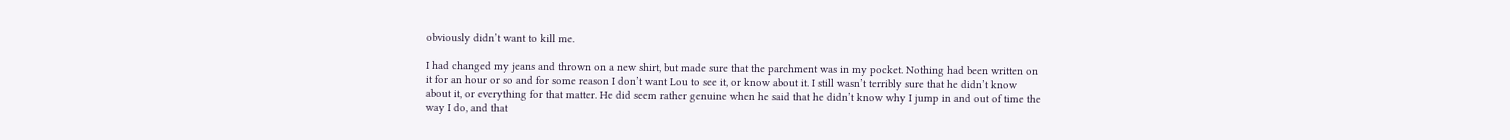obviously didn’t want to kill me.

I had changed my jeans and thrown on a new shirt, but made sure that the parchment was in my pocket. Nothing had been written on it for an hour or so and for some reason I don’t want Lou to see it, or know about it. I still wasn’t terribly sure that he didn’t know about it, or everything for that matter. He did seem rather genuine when he said that he didn’t know why I jump in and out of time the way I do, and that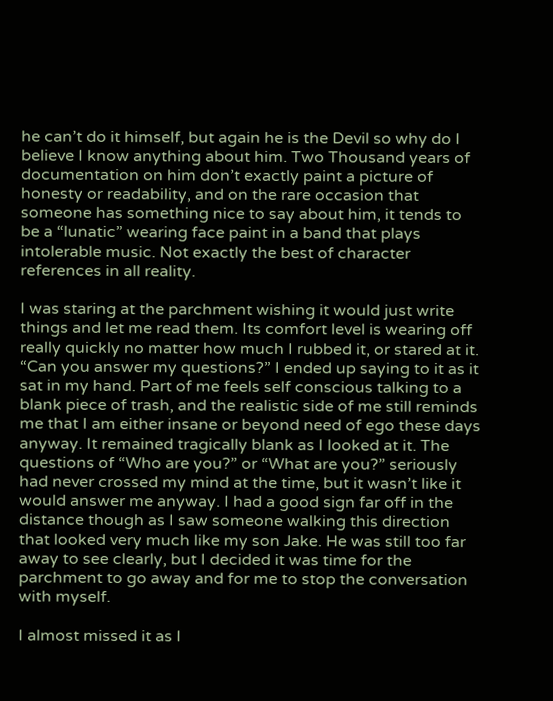he can’t do it himself, but again he is the Devil so why do I believe I know anything about him. Two Thousand years of documentation on him don’t exactly paint a picture of honesty or readability, and on the rare occasion that someone has something nice to say about him, it tends to be a “lunatic” wearing face paint in a band that plays intolerable music. Not exactly the best of character references in all reality.

I was staring at the parchment wishing it would just write things and let me read them. Its comfort level is wearing off really quickly no matter how much I rubbed it, or stared at it. “Can you answer my questions?” I ended up saying to it as it sat in my hand. Part of me feels self conscious talking to a blank piece of trash, and the realistic side of me still reminds me that I am either insane or beyond need of ego these days anyway. It remained tragically blank as I looked at it. The questions of “Who are you?” or “What are you?” seriously had never crossed my mind at the time, but it wasn’t like it would answer me anyway. I had a good sign far off in the distance though as I saw someone walking this direction that looked very much like my son Jake. He was still too far away to see clearly, but I decided it was time for the parchment to go away and for me to stop the conversation with myself.

I almost missed it as I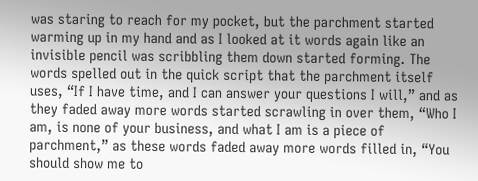was staring to reach for my pocket, but the parchment started warming up in my hand and as I looked at it words again like an invisible pencil was scribbling them down started forming. The words spelled out in the quick script that the parchment itself uses, “If I have time, and I can answer your questions I will,” and as they faded away more words started scrawling in over them, “Who I am, is none of your business, and what I am is a piece of parchment,” as these words faded away more words filled in, “You should show me to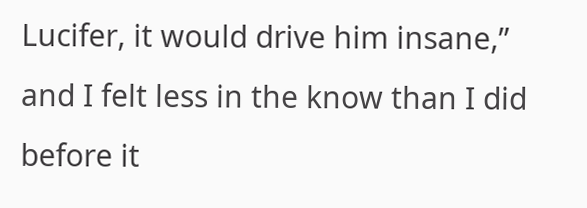Lucifer, it would drive him insane,” and I felt less in the know than I did before it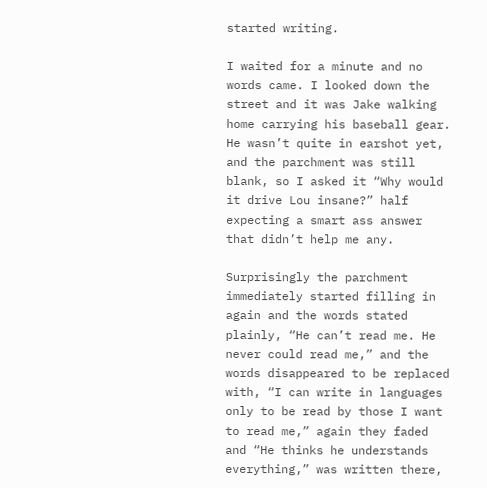started writing.

I waited for a minute and no words came. I looked down the street and it was Jake walking home carrying his baseball gear. He wasn’t quite in earshot yet, and the parchment was still blank, so I asked it “Why would it drive Lou insane?” half expecting a smart ass answer that didn’t help me any.

Surprisingly the parchment immediately started filling in again and the words stated plainly, “He can’t read me. He never could read me,” and the words disappeared to be replaced with, “I can write in languages only to be read by those I want to read me,” again they faded and “He thinks he understands everything,” was written there,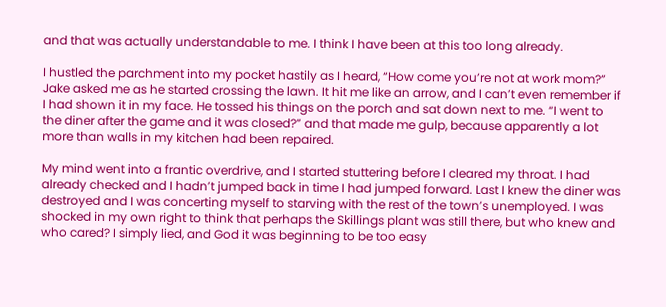and that was actually understandable to me. I think I have been at this too long already.

I hustled the parchment into my pocket hastily as I heard, “How come you’re not at work mom?” Jake asked me as he started crossing the lawn. It hit me like an arrow, and I can’t even remember if I had shown it in my face. He tossed his things on the porch and sat down next to me. “I went to the diner after the game and it was closed?” and that made me gulp, because apparently a lot more than walls in my kitchen had been repaired.

My mind went into a frantic overdrive, and I started stuttering before I cleared my throat. I had already checked and I hadn’t jumped back in time I had jumped forward. Last I knew the diner was destroyed and I was concerting myself to starving with the rest of the town’s unemployed. I was shocked in my own right to think that perhaps the Skillings plant was still there, but who knew and who cared? I simply lied, and God it was beginning to be too easy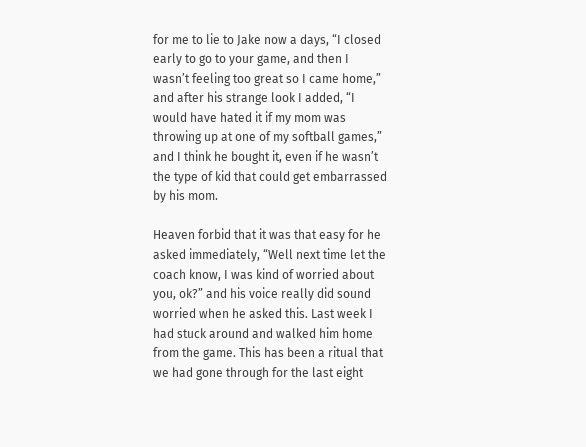for me to lie to Jake now a days, “I closed early to go to your game, and then I wasn’t feeling too great so I came home,” and after his strange look I added, “I would have hated it if my mom was throwing up at one of my softball games,” and I think he bought it, even if he wasn’t the type of kid that could get embarrassed by his mom.

Heaven forbid that it was that easy for he asked immediately, “Well next time let the coach know, I was kind of worried about you, ok?” and his voice really did sound worried when he asked this. Last week I had stuck around and walked him home from the game. This has been a ritual that we had gone through for the last eight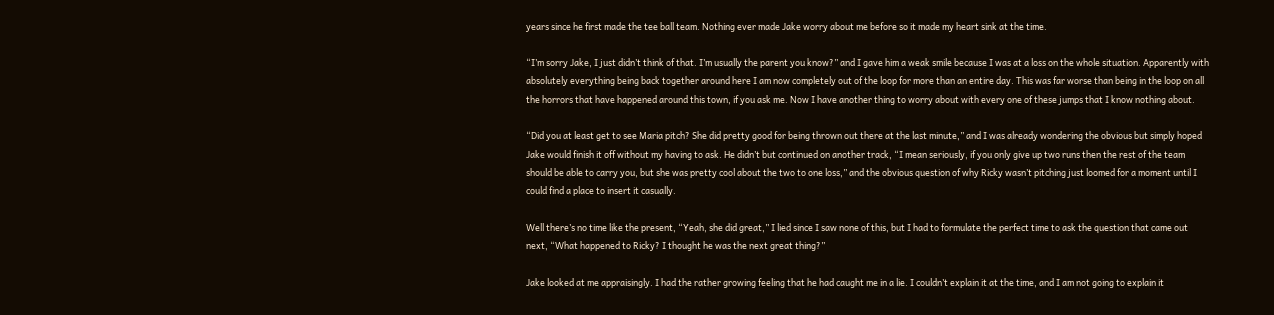years since he first made the tee ball team. Nothing ever made Jake worry about me before so it made my heart sink at the time.

“I’m sorry Jake, I just didn’t think of that. I’m usually the parent you know?” and I gave him a weak smile because I was at a loss on the whole situation. Apparently with absolutely everything being back together around here I am now completely out of the loop for more than an entire day. This was far worse than being in the loop on all the horrors that have happened around this town, if you ask me. Now I have another thing to worry about with every one of these jumps that I know nothing about.

“Did you at least get to see Maria pitch? She did pretty good for being thrown out there at the last minute,” and I was already wondering the obvious but simply hoped Jake would finish it off without my having to ask. He didn’t but continued on another track, “I mean seriously, if you only give up two runs then the rest of the team should be able to carry you, but she was pretty cool about the two to one loss,” and the obvious question of why Ricky wasn’t pitching just loomed for a moment until I could find a place to insert it casually.

Well there’s no time like the present, “Yeah, she did great,” I lied since I saw none of this, but I had to formulate the perfect time to ask the question that came out next, “What happened to Ricky? I thought he was the next great thing?”

Jake looked at me appraisingly. I had the rather growing feeling that he had caught me in a lie. I couldn’t explain it at the time, and I am not going to explain it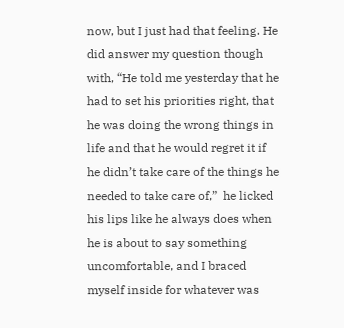now, but I just had that feeling. He did answer my question though with, “He told me yesterday that he had to set his priorities right, that he was doing the wrong things in life and that he would regret it if he didn’t take care of the things he needed to take care of,”  he licked his lips like he always does when he is about to say something uncomfortable, and I braced myself inside for whatever was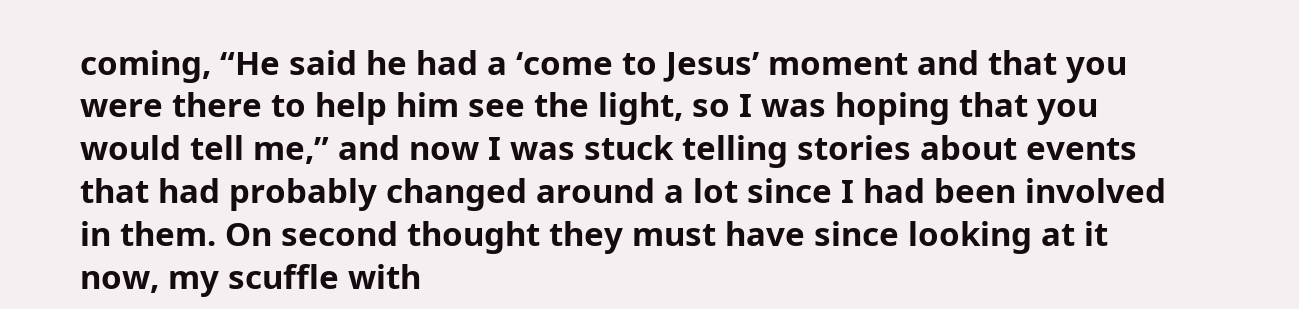coming, “He said he had a ‘come to Jesus’ moment and that you were there to help him see the light, so I was hoping that you would tell me,” and now I was stuck telling stories about events that had probably changed around a lot since I had been involved in them. On second thought they must have since looking at it now, my scuffle with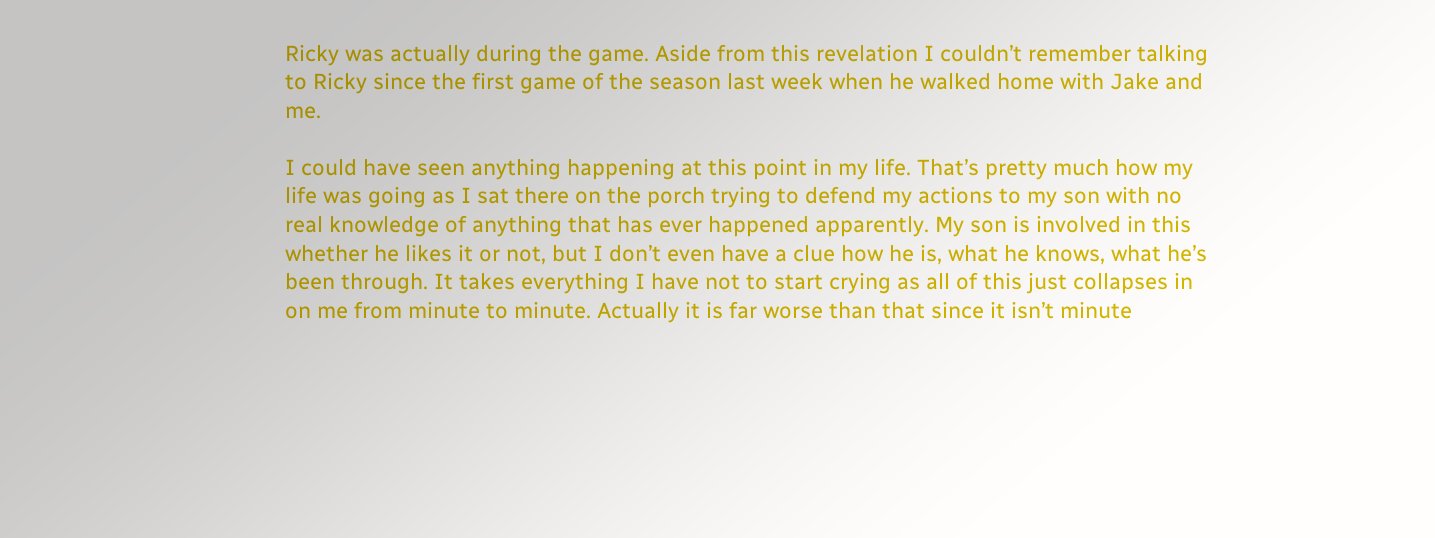Ricky was actually during the game. Aside from this revelation I couldn’t remember talking to Ricky since the first game of the season last week when he walked home with Jake and me.

I could have seen anything happening at this point in my life. That’s pretty much how my life was going as I sat there on the porch trying to defend my actions to my son with no real knowledge of anything that has ever happened apparently. My son is involved in this whether he likes it or not, but I don’t even have a clue how he is, what he knows, what he’s been through. It takes everything I have not to start crying as all of this just collapses in on me from minute to minute. Actually it is far worse than that since it isn’t minute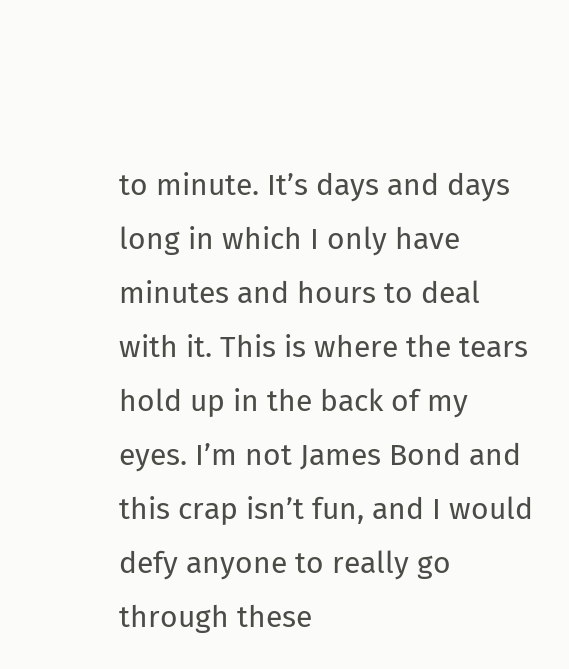to minute. It’s days and days long in which I only have minutes and hours to deal with it. This is where the tears hold up in the back of my eyes. I’m not James Bond and this crap isn’t fun, and I would defy anyone to really go through these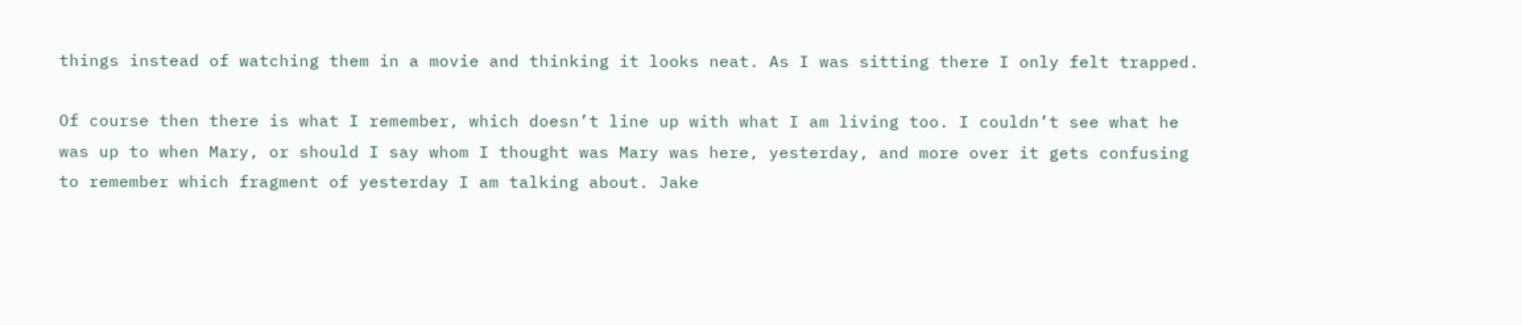things instead of watching them in a movie and thinking it looks neat. As I was sitting there I only felt trapped.

Of course then there is what I remember, which doesn’t line up with what I am living too. I couldn’t see what he was up to when Mary, or should I say whom I thought was Mary was here, yesterday, and more over it gets confusing to remember which fragment of yesterday I am talking about. Jake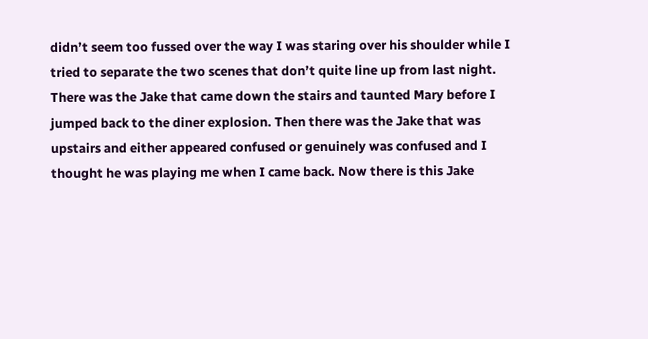didn’t seem too fussed over the way I was staring over his shoulder while I tried to separate the two scenes that don’t quite line up from last night. There was the Jake that came down the stairs and taunted Mary before I jumped back to the diner explosion. Then there was the Jake that was upstairs and either appeared confused or genuinely was confused and I thought he was playing me when I came back. Now there is this Jake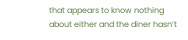that appears to know nothing about either and the diner hasn’t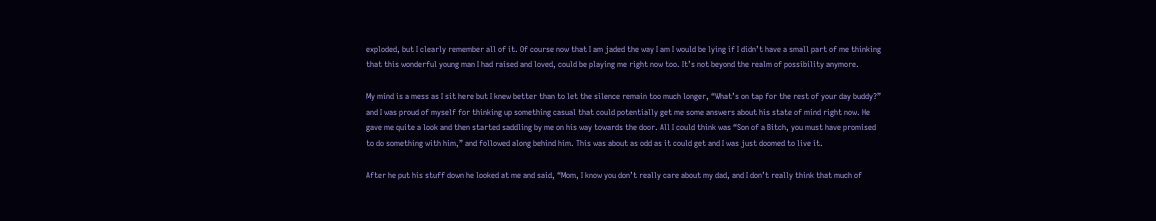exploded, but I clearly remember all of it. Of course now that I am jaded the way I am I would be lying if I didn’t have a small part of me thinking that this wonderful young man I had raised and loved, could be playing me right now too. It’s not beyond the realm of possibility anymore.

My mind is a mess as I sit here but I knew better than to let the silence remain too much longer, “What’s on tap for the rest of your day buddy?” and I was proud of myself for thinking up something casual that could potentially get me some answers about his state of mind right now. He gave me quite a look and then started saddling by me on his way towards the door. All I could think was “Son of a Bitch, you must have promised to do something with him,” and followed along behind him. This was about as odd as it could get and I was just doomed to live it.

After he put his stuff down he looked at me and said, “Mom, I know you don’t really care about my dad, and I don’t really think that much of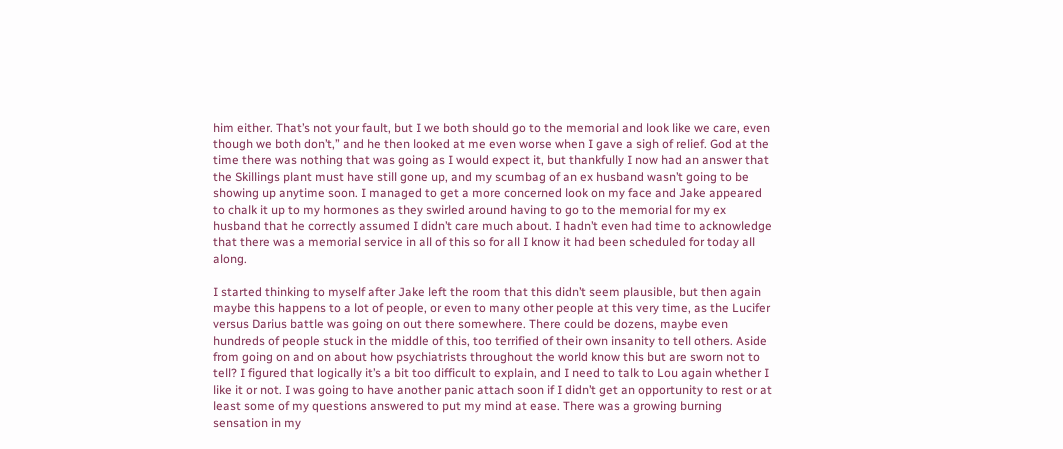him either. That’s not your fault, but I we both should go to the memorial and look like we care, even though we both don’t,” and he then looked at me even worse when I gave a sigh of relief. God at the time there was nothing that was going as I would expect it, but thankfully I now had an answer that the Skillings plant must have still gone up, and my scumbag of an ex husband wasn’t going to be showing up anytime soon. I managed to get a more concerned look on my face and Jake appeared to chalk it up to my hormones as they swirled around having to go to the memorial for my ex husband that he correctly assumed I didn’t care much about. I hadn’t even had time to acknowledge that there was a memorial service in all of this so for all I know it had been scheduled for today all along.

I started thinking to myself after Jake left the room that this didn’t seem plausible, but then again maybe this happens to a lot of people, or even to many other people at this very time, as the Lucifer versus Darius battle was going on out there somewhere. There could be dozens, maybe even hundreds of people stuck in the middle of this, too terrified of their own insanity to tell others. Aside from going on and on about how psychiatrists throughout the world know this but are sworn not to tell? I figured that logically it’s a bit too difficult to explain, and I need to talk to Lou again whether I like it or not. I was going to have another panic attach soon if I didn’t get an opportunity to rest or at least some of my questions answered to put my mind at ease. There was a growing burning sensation in my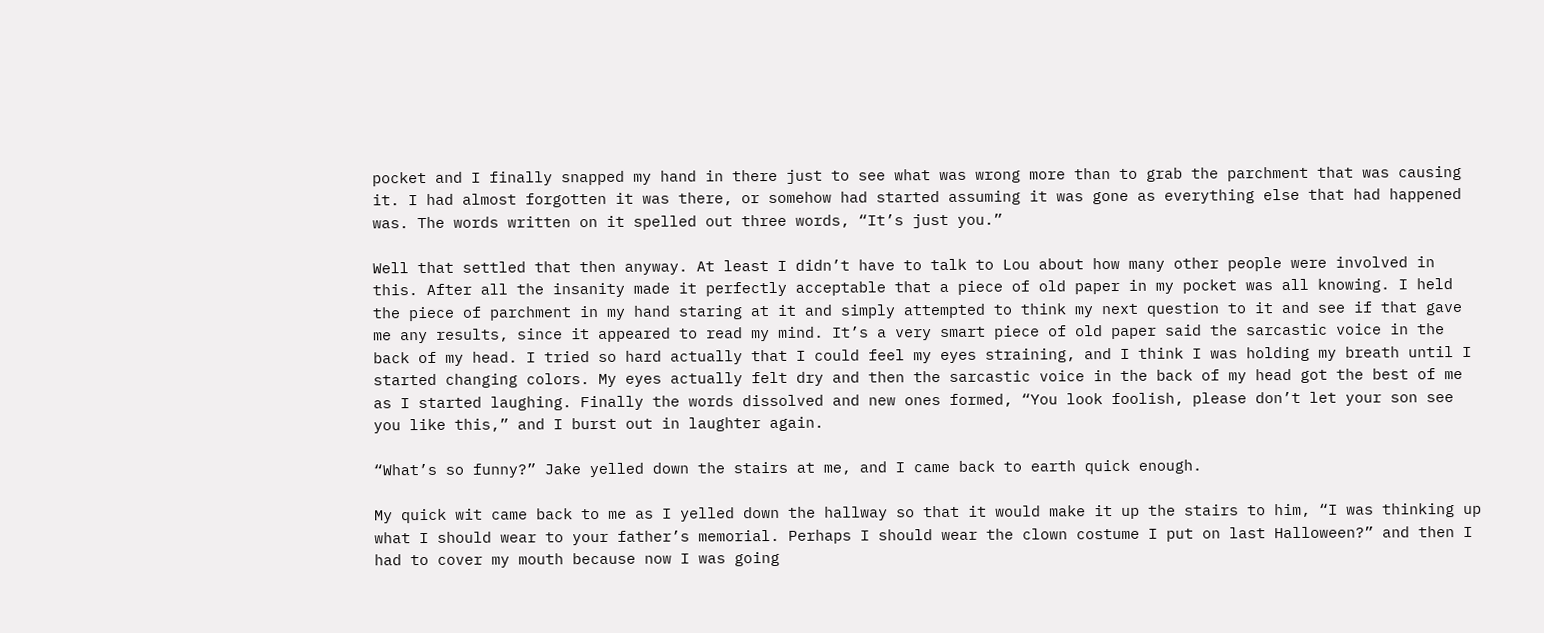pocket and I finally snapped my hand in there just to see what was wrong more than to grab the parchment that was causing it. I had almost forgotten it was there, or somehow had started assuming it was gone as everything else that had happened was. The words written on it spelled out three words, “It’s just you.”

Well that settled that then anyway. At least I didn’t have to talk to Lou about how many other people were involved in this. After all the insanity made it perfectly acceptable that a piece of old paper in my pocket was all knowing. I held the piece of parchment in my hand staring at it and simply attempted to think my next question to it and see if that gave me any results, since it appeared to read my mind. It’s a very smart piece of old paper said the sarcastic voice in the back of my head. I tried so hard actually that I could feel my eyes straining, and I think I was holding my breath until I started changing colors. My eyes actually felt dry and then the sarcastic voice in the back of my head got the best of me as I started laughing. Finally the words dissolved and new ones formed, “You look foolish, please don’t let your son see you like this,” and I burst out in laughter again.

“What’s so funny?” Jake yelled down the stairs at me, and I came back to earth quick enough.

My quick wit came back to me as I yelled down the hallway so that it would make it up the stairs to him, “I was thinking up what I should wear to your father’s memorial. Perhaps I should wear the clown costume I put on last Halloween?” and then I had to cover my mouth because now I was going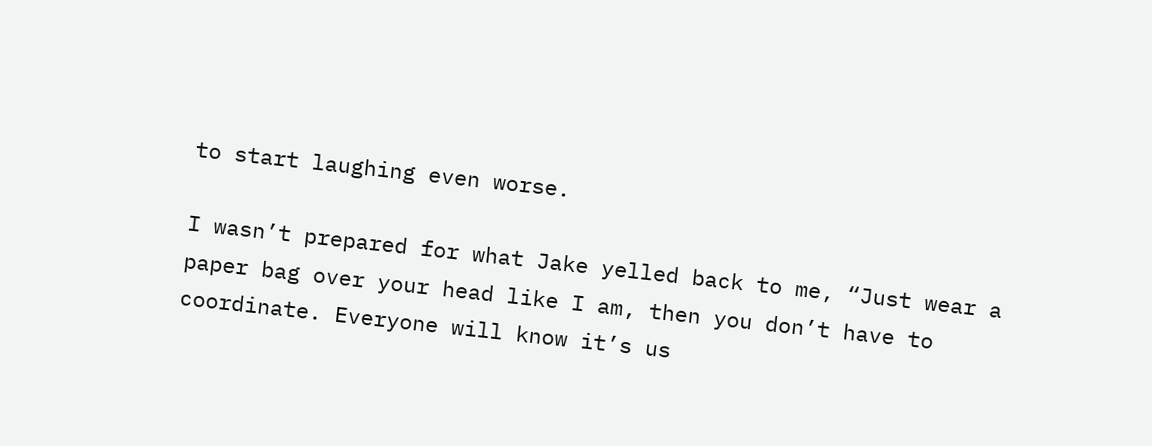to start laughing even worse.

I wasn’t prepared for what Jake yelled back to me, “Just wear a paper bag over your head like I am, then you don’t have to coordinate. Everyone will know it’s us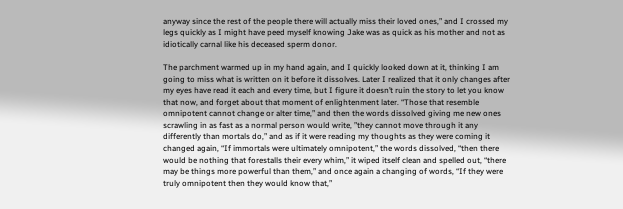anyway since the rest of the people there will actually miss their loved ones,” and I crossed my legs quickly as I might have peed myself knowing Jake was as quick as his mother and not as idiotically carnal like his deceased sperm donor.

The parchment warmed up in my hand again, and I quickly looked down at it, thinking I am going to miss what is written on it before it dissolves. Later I realized that it only changes after my eyes have read it each and every time, but I figure it doesn’t ruin the story to let you know that now, and forget about that moment of enlightenment later. “Those that resemble omnipotent cannot change or alter time,” and then the words dissolved giving me new ones scrawling in as fast as a normal person would write, ”they cannot move through it any differently than mortals do,” and as if it were reading my thoughts as they were coming it changed again, “If immortals were ultimately omnipotent,” the words dissolved, “then there would be nothing that forestalls their every whim,” it wiped itself clean and spelled out, “there may be things more powerful than them,” and once again a changing of words, “If they were truly omnipotent then they would know that,”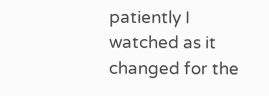patiently I watched as it changed for the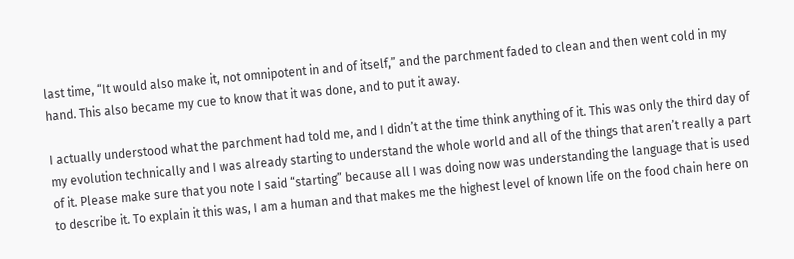last time, “It would also make it, not omnipotent in and of itself,” and the parchment faded to clean and then went cold in my hand. This also became my cue to know that it was done, and to put it away.

I actually understood what the parchment had told me, and I didn’t at the time think anything of it. This was only the third day of my evolution technically and I was already starting to understand the whole world and all of the things that aren’t really a part of it. Please make sure that you note I said “starting” because all I was doing now was understanding the language that is used to describe it. To explain it this was, I am a human and that makes me the highest level of known life on the food chain here on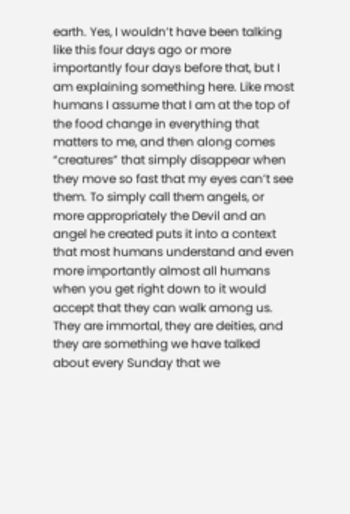earth. Yes, I wouldn’t have been talking like this four days ago or more importantly four days before that, but I am explaining something here. Like most humans I assume that I am at the top of the food change in everything that matters to me, and then along comes “creatures” that simply disappear when they move so fast that my eyes can’t see them. To simply call them angels, or more appropriately the Devil and an angel he created puts it into a context that most humans understand and even more importantly almost all humans when you get right down to it would accept that they can walk among us. They are immortal, they are deities, and they are something we have talked about every Sunday that we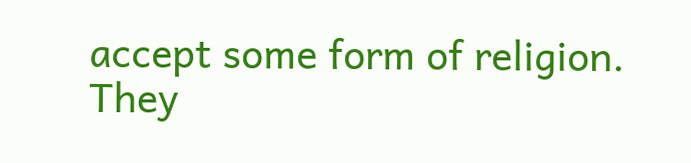accept some form of religion. They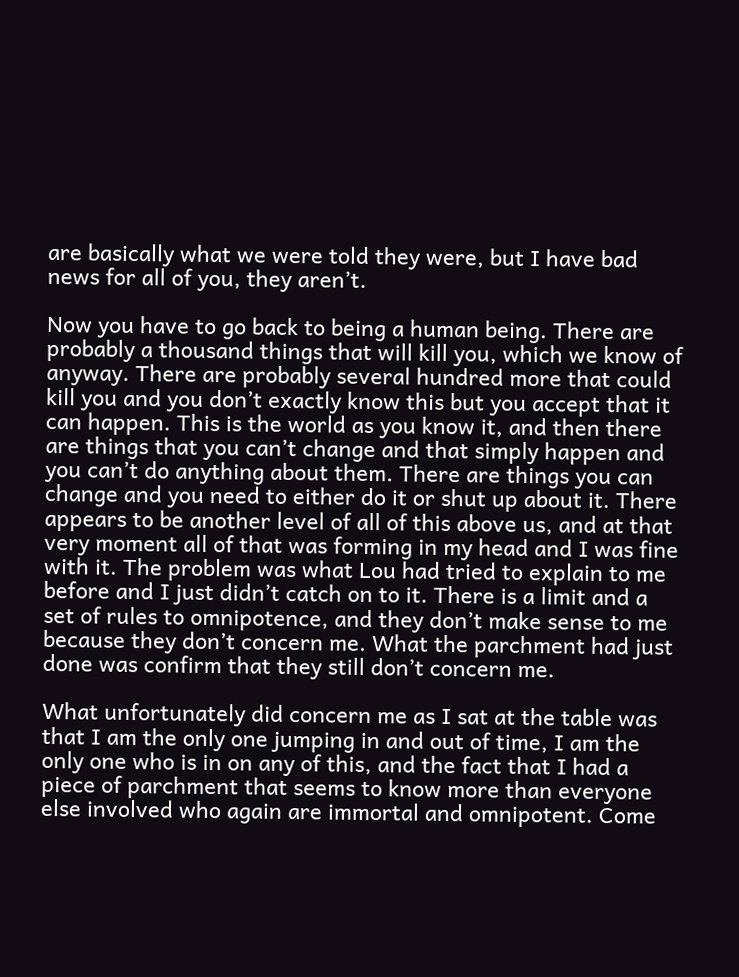are basically what we were told they were, but I have bad news for all of you, they aren’t.

Now you have to go back to being a human being. There are probably a thousand things that will kill you, which we know of anyway. There are probably several hundred more that could kill you and you don’t exactly know this but you accept that it can happen. This is the world as you know it, and then there are things that you can’t change and that simply happen and you can’t do anything about them. There are things you can change and you need to either do it or shut up about it. There appears to be another level of all of this above us, and at that very moment all of that was forming in my head and I was fine with it. The problem was what Lou had tried to explain to me before and I just didn’t catch on to it. There is a limit and a set of rules to omnipotence, and they don’t make sense to me because they don’t concern me. What the parchment had just done was confirm that they still don’t concern me.

What unfortunately did concern me as I sat at the table was that I am the only one jumping in and out of time, I am the only one who is in on any of this, and the fact that I had a piece of parchment that seems to know more than everyone else involved who again are immortal and omnipotent. Come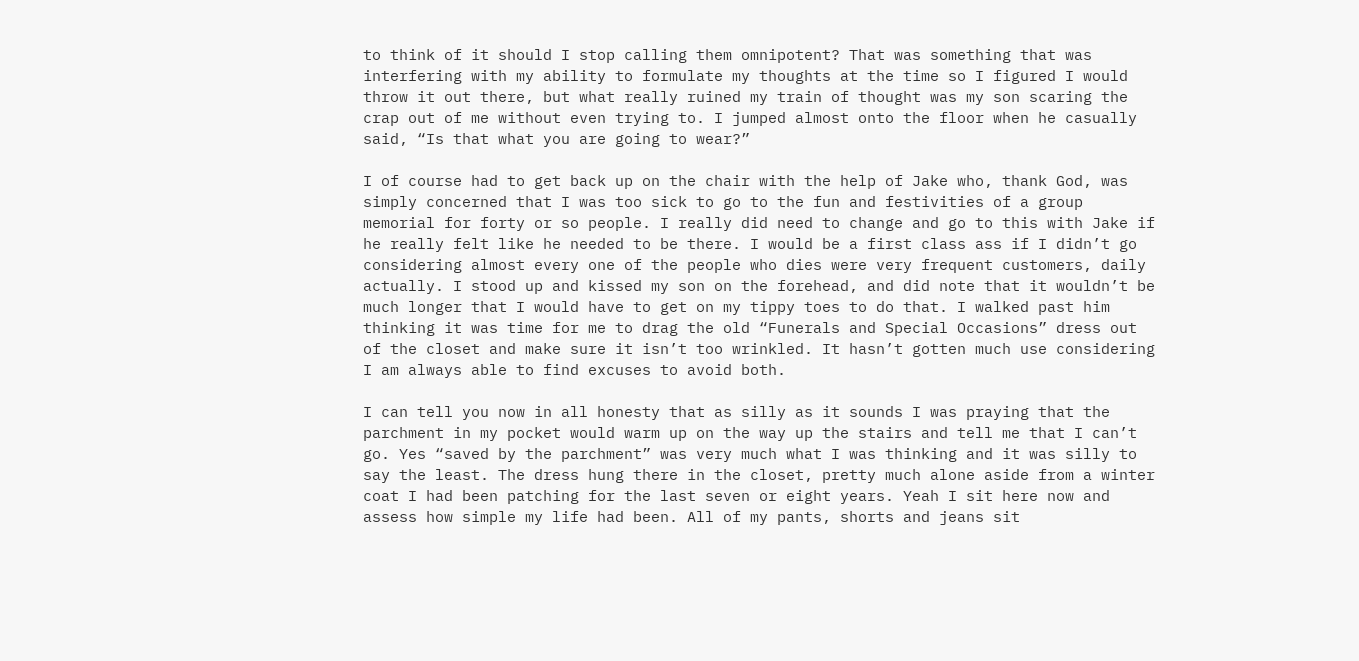to think of it should I stop calling them omnipotent? That was something that was interfering with my ability to formulate my thoughts at the time so I figured I would throw it out there, but what really ruined my train of thought was my son scaring the crap out of me without even trying to. I jumped almost onto the floor when he casually said, “Is that what you are going to wear?”

I of course had to get back up on the chair with the help of Jake who, thank God, was simply concerned that I was too sick to go to the fun and festivities of a group memorial for forty or so people. I really did need to change and go to this with Jake if he really felt like he needed to be there. I would be a first class ass if I didn’t go considering almost every one of the people who dies were very frequent customers, daily actually. I stood up and kissed my son on the forehead, and did note that it wouldn’t be much longer that I would have to get on my tippy toes to do that. I walked past him thinking it was time for me to drag the old “Funerals and Special Occasions” dress out of the closet and make sure it isn’t too wrinkled. It hasn’t gotten much use considering I am always able to find excuses to avoid both.

I can tell you now in all honesty that as silly as it sounds I was praying that the parchment in my pocket would warm up on the way up the stairs and tell me that I can’t go. Yes “saved by the parchment” was very much what I was thinking and it was silly to say the least. The dress hung there in the closet, pretty much alone aside from a winter coat I had been patching for the last seven or eight years. Yeah I sit here now and assess how simple my life had been. All of my pants, shorts and jeans sit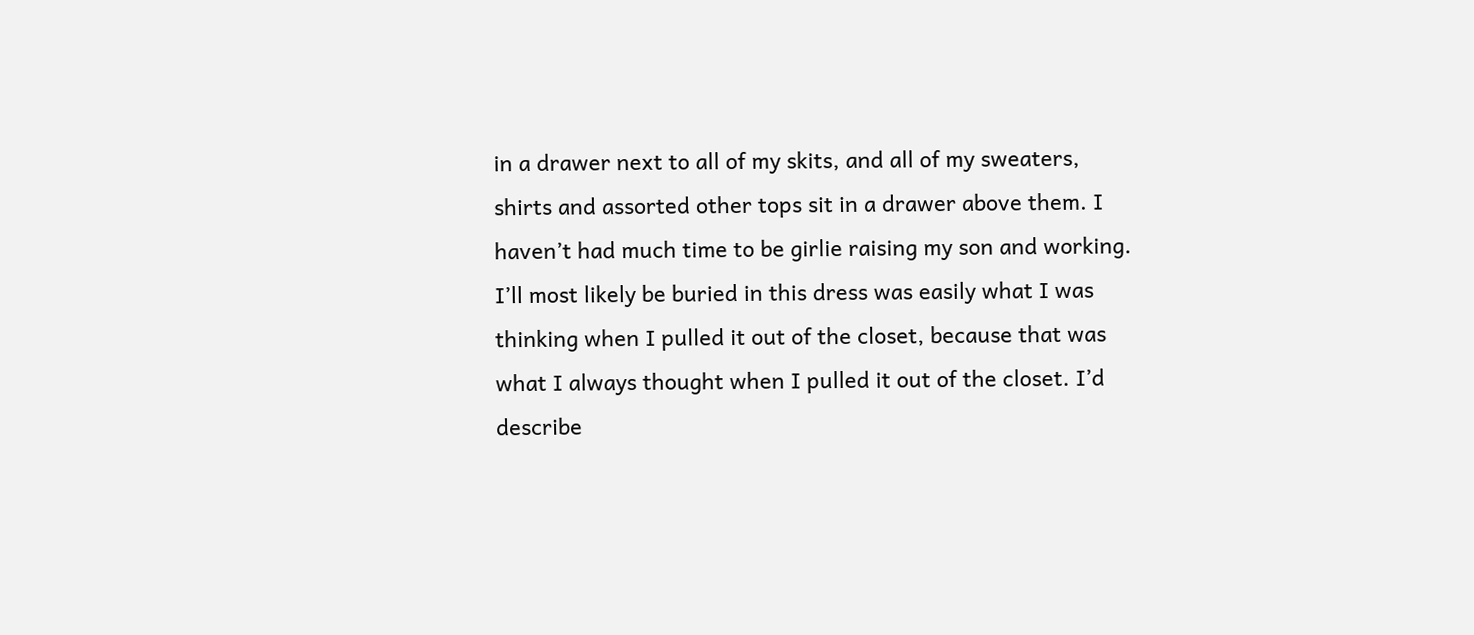in a drawer next to all of my skits, and all of my sweaters, shirts and assorted other tops sit in a drawer above them. I haven’t had much time to be girlie raising my son and working. I’ll most likely be buried in this dress was easily what I was thinking when I pulled it out of the closet, because that was what I always thought when I pulled it out of the closet. I’d describe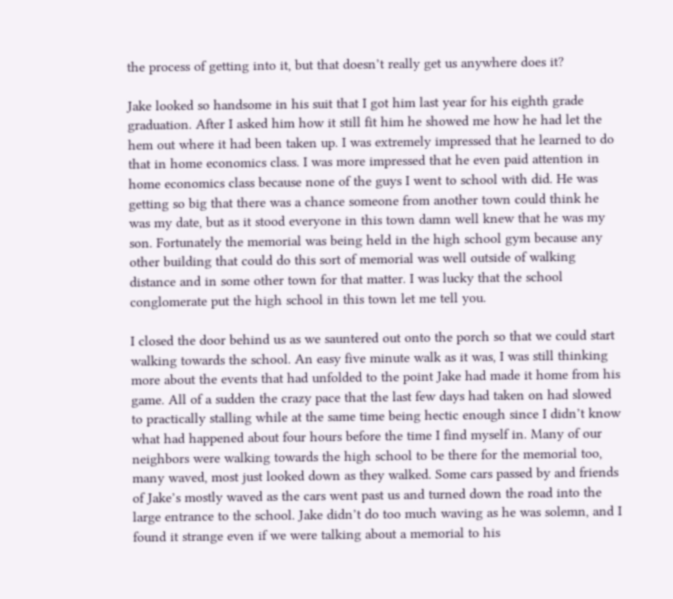the process of getting into it, but that doesn’t really get us anywhere does it?

Jake looked so handsome in his suit that I got him last year for his eighth grade graduation. After I asked him how it still fit him he showed me how he had let the hem out where it had been taken up. I was extremely impressed that he learned to do that in home economics class. I was more impressed that he even paid attention in home economics class because none of the guys I went to school with did. He was getting so big that there was a chance someone from another town could think he was my date, but as it stood everyone in this town damn well knew that he was my son. Fortunately the memorial was being held in the high school gym because any other building that could do this sort of memorial was well outside of walking distance and in some other town for that matter. I was lucky that the school conglomerate put the high school in this town let me tell you.

I closed the door behind us as we sauntered out onto the porch so that we could start walking towards the school. An easy five minute walk as it was, I was still thinking more about the events that had unfolded to the point Jake had made it home from his game. All of a sudden the crazy pace that the last few days had taken on had slowed to practically stalling while at the same time being hectic enough since I didn’t know what had happened about four hours before the time I find myself in. Many of our neighbors were walking towards the high school to be there for the memorial too, many waved, most just looked down as they walked. Some cars passed by and friends of Jake’s mostly waved as the cars went past us and turned down the road into the large entrance to the school. Jake didn’t do too much waving as he was solemn, and I found it strange even if we were talking about a memorial to his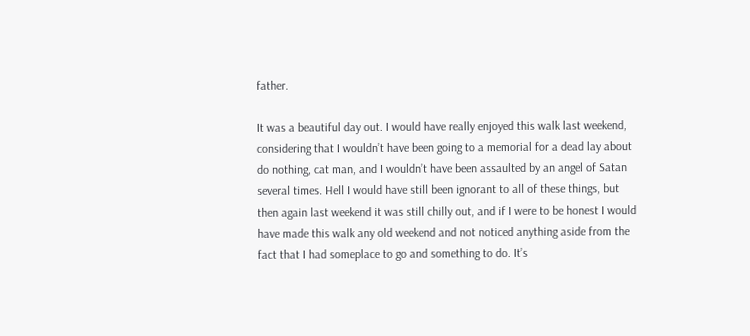father.

It was a beautiful day out. I would have really enjoyed this walk last weekend, considering that I wouldn’t have been going to a memorial for a dead lay about do nothing, cat man, and I wouldn’t have been assaulted by an angel of Satan several times. Hell I would have still been ignorant to all of these things, but then again last weekend it was still chilly out, and if I were to be honest I would have made this walk any old weekend and not noticed anything aside from the fact that I had someplace to go and something to do. It’s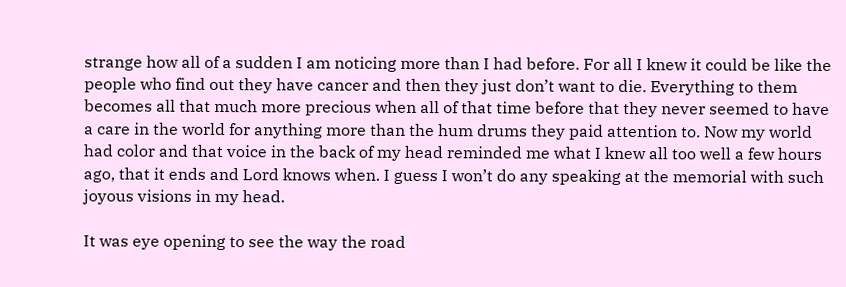strange how all of a sudden I am noticing more than I had before. For all I knew it could be like the people who find out they have cancer and then they just don’t want to die. Everything to them becomes all that much more precious when all of that time before that they never seemed to have a care in the world for anything more than the hum drums they paid attention to. Now my world had color and that voice in the back of my head reminded me what I knew all too well a few hours ago, that it ends and Lord knows when. I guess I won’t do any speaking at the memorial with such joyous visions in my head.

It was eye opening to see the way the road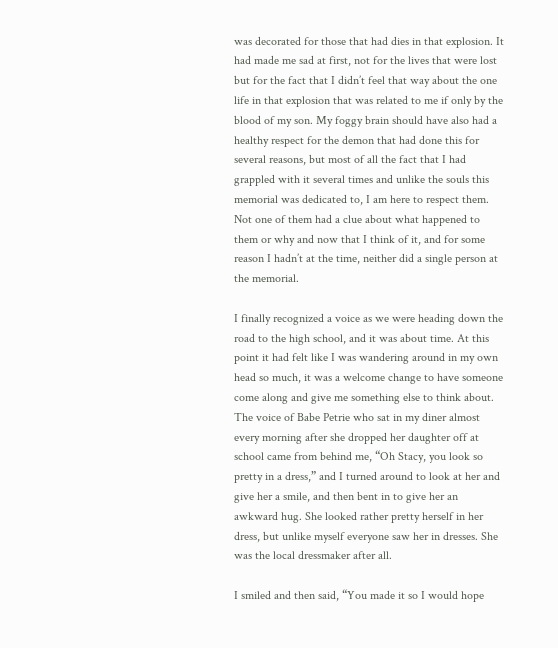was decorated for those that had dies in that explosion. It had made me sad at first, not for the lives that were lost but for the fact that I didn’t feel that way about the one life in that explosion that was related to me if only by the blood of my son. My foggy brain should have also had a healthy respect for the demon that had done this for several reasons, but most of all the fact that I had grappled with it several times and unlike the souls this memorial was dedicated to, I am here to respect them. Not one of them had a clue about what happened to them or why and now that I think of it, and for some reason I hadn’t at the time, neither did a single person at the memorial.

I finally recognized a voice as we were heading down the road to the high school, and it was about time. At this point it had felt like I was wandering around in my own head so much, it was a welcome change to have someone come along and give me something else to think about. The voice of Babe Petrie who sat in my diner almost every morning after she dropped her daughter off at school came from behind me, “Oh Stacy, you look so pretty in a dress,” and I turned around to look at her and give her a smile, and then bent in to give her an awkward hug. She looked rather pretty herself in her dress, but unlike myself everyone saw her in dresses. She was the local dressmaker after all.

I smiled and then said, “You made it so I would hope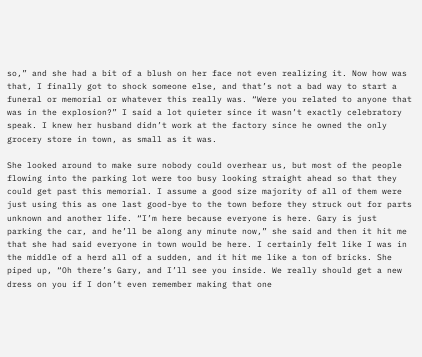so,” and she had a bit of a blush on her face not even realizing it. Now how was that, I finally got to shock someone else, and that’s not a bad way to start a funeral or memorial or whatever this really was. “Were you related to anyone that was in the explosion?” I said a lot quieter since it wasn’t exactly celebratory speak. I knew her husband didn’t work at the factory since he owned the only grocery store in town, as small as it was.

She looked around to make sure nobody could overhear us, but most of the people flowing into the parking lot were too busy looking straight ahead so that they could get past this memorial. I assume a good size majority of all of them were just using this as one last good-bye to the town before they struck out for parts unknown and another life. “I’m here because everyone is here. Gary is just parking the car, and he’ll be along any minute now,” she said and then it hit me that she had said everyone in town would be here. I certainly felt like I was in the middle of a herd all of a sudden, and it hit me like a ton of bricks. She piped up, “Oh there’s Gary, and I’ll see you inside. We really should get a new dress on you if I don’t even remember making that one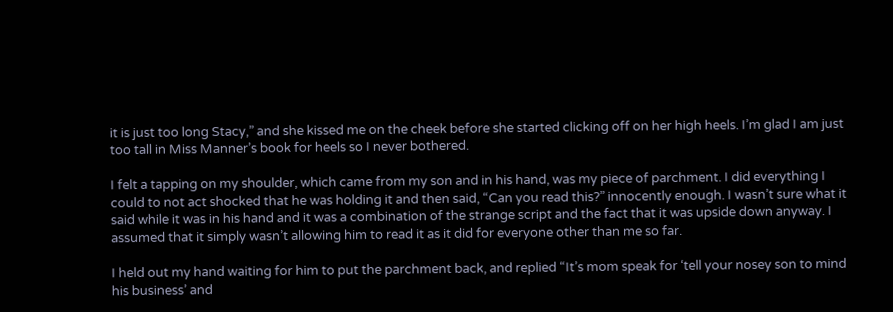it is just too long Stacy,” and she kissed me on the cheek before she started clicking off on her high heels. I’m glad I am just too tall in Miss Manner’s book for heels so I never bothered.

I felt a tapping on my shoulder, which came from my son and in his hand, was my piece of parchment. I did everything I could to not act shocked that he was holding it and then said, “Can you read this?” innocently enough. I wasn’t sure what it said while it was in his hand and it was a combination of the strange script and the fact that it was upside down anyway. I assumed that it simply wasn’t allowing him to read it as it did for everyone other than me so far.

I held out my hand waiting for him to put the parchment back, and replied “It’s mom speak for ‘tell your nosey son to mind his business’ and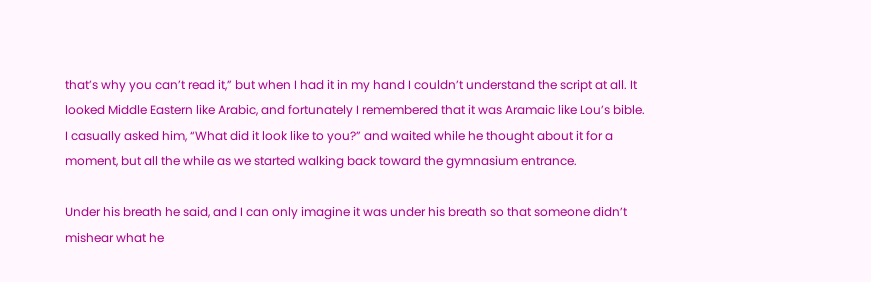that’s why you can’t read it,” but when I had it in my hand I couldn’t understand the script at all. It looked Middle Eastern like Arabic, and fortunately I remembered that it was Aramaic like Lou’s bible. I casually asked him, “What did it look like to you?” and waited while he thought about it for a moment, but all the while as we started walking back toward the gymnasium entrance.

Under his breath he said, and I can only imagine it was under his breath so that someone didn’t mishear what he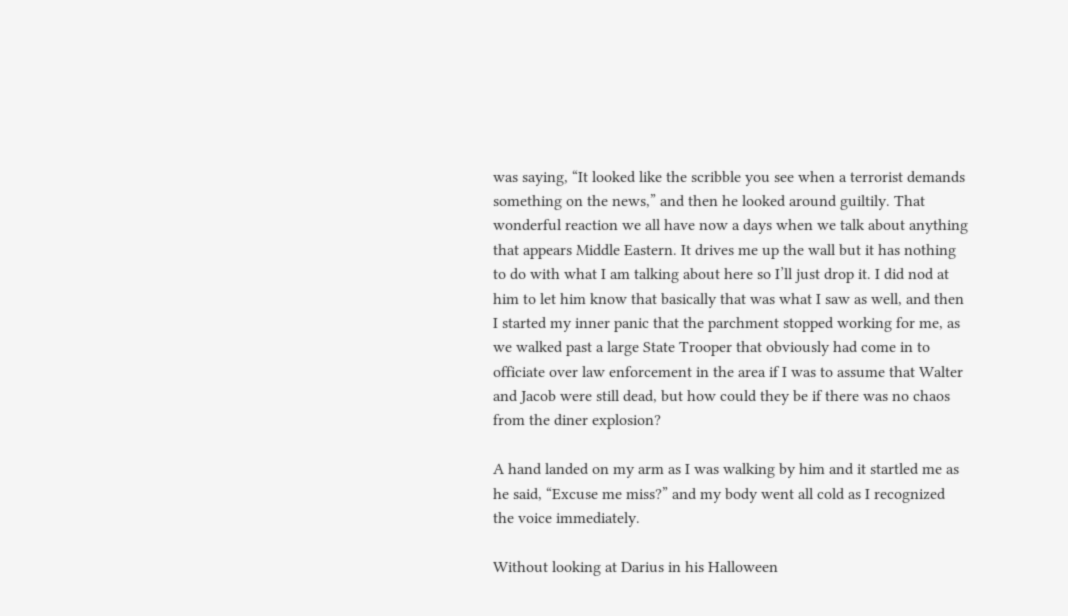was saying, “It looked like the scribble you see when a terrorist demands something on the news,” and then he looked around guiltily. That wonderful reaction we all have now a days when we talk about anything that appears Middle Eastern. It drives me up the wall but it has nothing to do with what I am talking about here so I’ll just drop it. I did nod at him to let him know that basically that was what I saw as well, and then I started my inner panic that the parchment stopped working for me, as we walked past a large State Trooper that obviously had come in to officiate over law enforcement in the area if I was to assume that Walter and Jacob were still dead, but how could they be if there was no chaos from the diner explosion?

A hand landed on my arm as I was walking by him and it startled me as he said, “Excuse me miss?” and my body went all cold as I recognized the voice immediately.

Without looking at Darius in his Halloween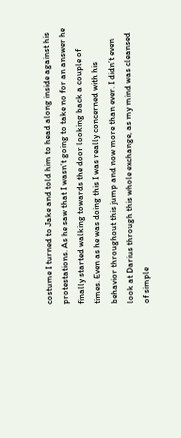costume I turned to Jake and told him to head along inside against his protestations. As he saw that I wasn’t going to take no for an answer he finally started walking towards the door looking back a couple of times. Even as he was doing this I was really concerned with his behavior throughout this jump and now more than ever. I didn’t even look at Darius through this whole exchange, as my mind was cleansed of simple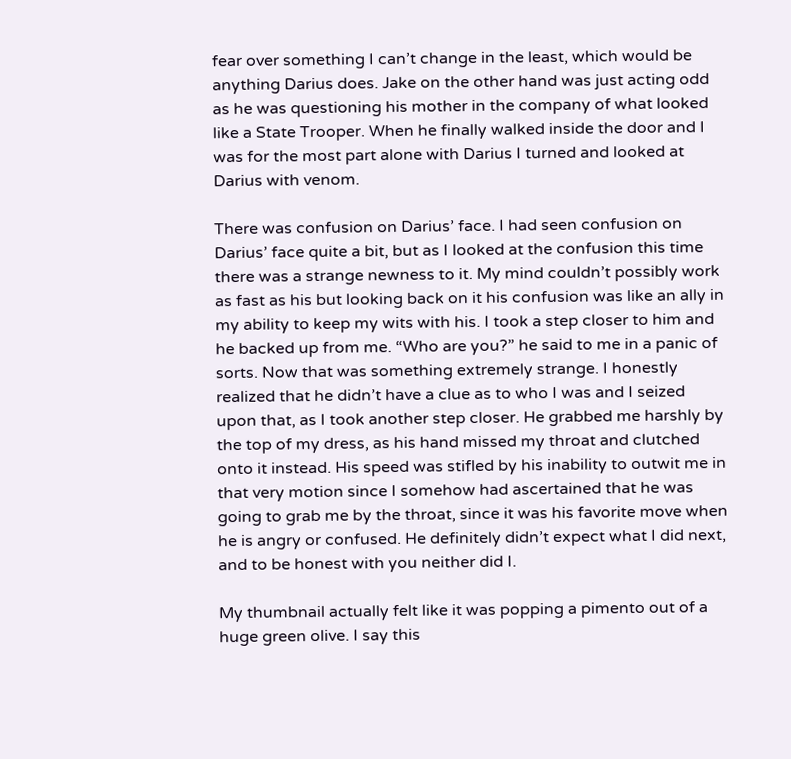fear over something I can’t change in the least, which would be anything Darius does. Jake on the other hand was just acting odd as he was questioning his mother in the company of what looked like a State Trooper. When he finally walked inside the door and I was for the most part alone with Darius I turned and looked at Darius with venom.

There was confusion on Darius’ face. I had seen confusion on Darius’ face quite a bit, but as I looked at the confusion this time there was a strange newness to it. My mind couldn’t possibly work as fast as his but looking back on it his confusion was like an ally in my ability to keep my wits with his. I took a step closer to him and he backed up from me. “Who are you?” he said to me in a panic of sorts. Now that was something extremely strange. I honestly realized that he didn’t have a clue as to who I was and I seized upon that, as I took another step closer. He grabbed me harshly by the top of my dress, as his hand missed my throat and clutched onto it instead. His speed was stifled by his inability to outwit me in that very motion since I somehow had ascertained that he was going to grab me by the throat, since it was his favorite move when he is angry or confused. He definitely didn’t expect what I did next, and to be honest with you neither did I.

My thumbnail actually felt like it was popping a pimento out of a huge green olive. I say this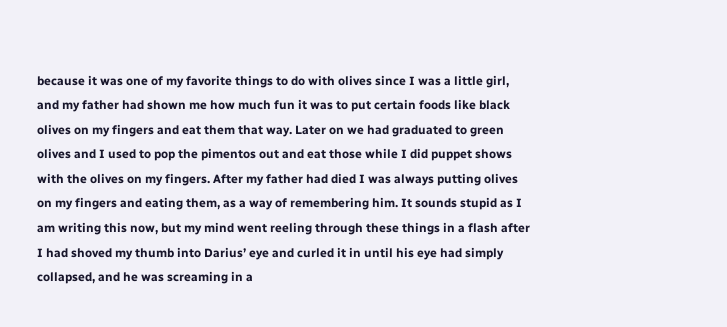because it was one of my favorite things to do with olives since I was a little girl, and my father had shown me how much fun it was to put certain foods like black olives on my fingers and eat them that way. Later on we had graduated to green olives and I used to pop the pimentos out and eat those while I did puppet shows with the olives on my fingers. After my father had died I was always putting olives on my fingers and eating them, as a way of remembering him. It sounds stupid as I am writing this now, but my mind went reeling through these things in a flash after I had shoved my thumb into Darius’ eye and curled it in until his eye had simply collapsed, and he was screaming in a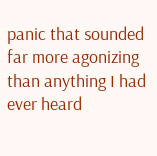panic that sounded far more agonizing than anything I had ever heard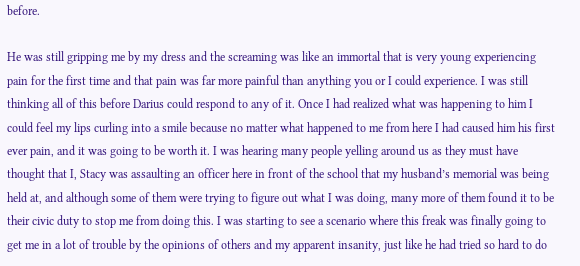before.

He was still gripping me by my dress and the screaming was like an immortal that is very young experiencing pain for the first time and that pain was far more painful than anything you or I could experience. I was still thinking all of this before Darius could respond to any of it. Once I had realized what was happening to him I could feel my lips curling into a smile because no matter what happened to me from here I had caused him his first ever pain, and it was going to be worth it. I was hearing many people yelling around us as they must have thought that I, Stacy was assaulting an officer here in front of the school that my husband’s memorial was being held at, and although some of them were trying to figure out what I was doing, many more of them found it to be their civic duty to stop me from doing this. I was starting to see a scenario where this freak was finally going to get me in a lot of trouble by the opinions of others and my apparent insanity, just like he had tried so hard to do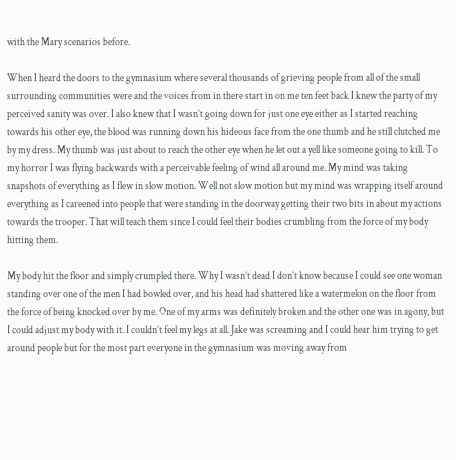with the Mary scenarios before.

When I heard the doors to the gymnasium where several thousands of grieving people from all of the small surrounding communities were and the voices from in there start in on me ten feet back I knew the party of my perceived sanity was over. I also knew that I wasn’t going down for just one eye either as I started reaching towards his other eye, the blood was running down his hideous face from the one thumb and he still clutched me by my dress. My thumb was just about to reach the other eye when he let out a yell like someone going to kill. To my horror I was flying backwards with a perceivable feeling of wind all around me. My mind was taking snapshots of everything as I flew in slow motion. Well not slow motion but my mind was wrapping itself around everything as I careened into people that were standing in the doorway getting their two bits in about my actions towards the trooper. That will teach them since I could feel their bodies crumbling from the force of my body hitting them.

My body hit the floor and simply crumpled there. Why I wasn’t dead I don’t know because I could see one woman standing over one of the men I had bowled over, and his head had shattered like a watermelon on the floor from the force of being knocked over by me. One of my arms was definitely broken and the other one was in agony, but I could adjust my body with it. I couldn’t feel my legs at all. Jake was screaming and I could hear him trying to get around people but for the most part everyone in the gymnasium was moving away from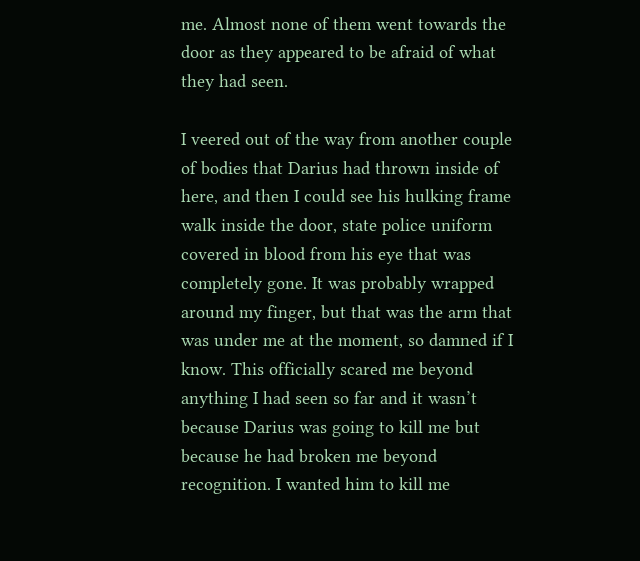me. Almost none of them went towards the door as they appeared to be afraid of what they had seen.

I veered out of the way from another couple of bodies that Darius had thrown inside of here, and then I could see his hulking frame walk inside the door, state police uniform covered in blood from his eye that was completely gone. It was probably wrapped around my finger, but that was the arm that was under me at the moment, so damned if I know. This officially scared me beyond anything I had seen so far and it wasn’t because Darius was going to kill me but because he had broken me beyond recognition. I wanted him to kill me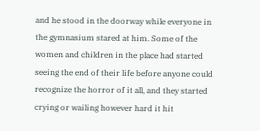and he stood in the doorway while everyone in the gymnasium stared at him. Some of the women and children in the place had started seeing the end of their life before anyone could recognize the horror of it all, and they started crying or wailing however hard it hit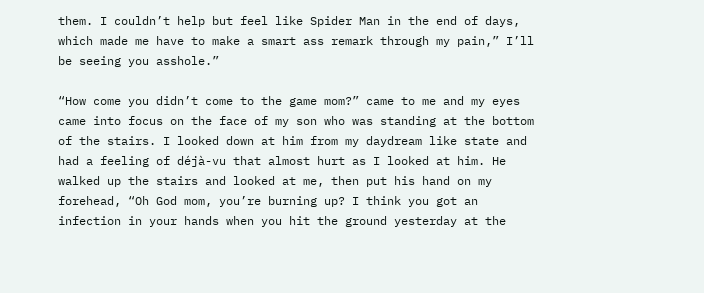them. I couldn’t help but feel like Spider Man in the end of days, which made me have to make a smart ass remark through my pain,” I’ll be seeing you asshole.”

“How come you didn’t come to the game mom?” came to me and my eyes came into focus on the face of my son who was standing at the bottom of the stairs. I looked down at him from my daydream like state and had a feeling of déjà-vu that almost hurt as I looked at him. He walked up the stairs and looked at me, then put his hand on my forehead, “Oh God mom, you’re burning up? I think you got an infection in your hands when you hit the ground yesterday at the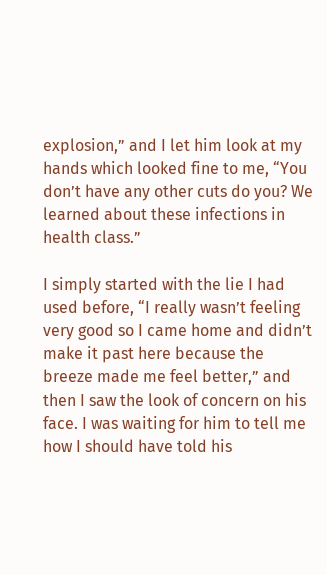explosion,” and I let him look at my hands which looked fine to me, “You don’t have any other cuts do you? We learned about these infections in health class.”

I simply started with the lie I had used before, “I really wasn’t feeling very good so I came home and didn’t make it past here because the breeze made me feel better,” and then I saw the look of concern on his face. I was waiting for him to tell me how I should have told his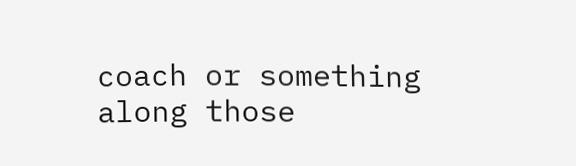coach or something along those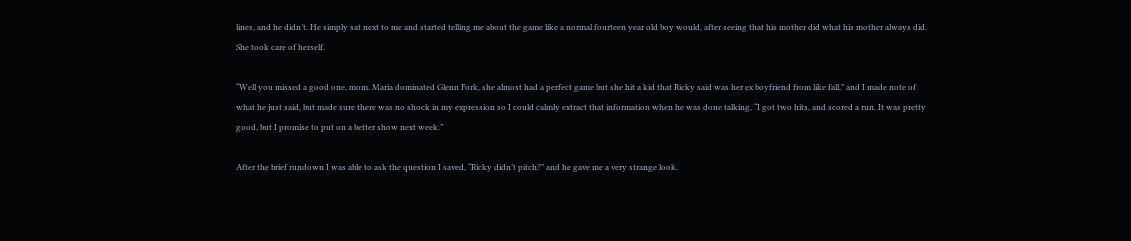lines, and he didn’t. He simply sat next to me and started telling me about the game like a normal fourteen year old boy would, after seeing that his mother did what his mother always did. She took care of herself.

“Well you missed a good one, mom. Maria dominated Glenn Fork, she almost had a perfect game but she hit a kid that Ricky said was her ex boyfriend from like fall,” and I made note of what he just said, but made sure there was no shock in my expression so I could calmly extract that information when he was done talking, “I got two hits, and scored a run. It was pretty good, but I promise to put on a better show next week.”

After the brief rundown I was able to ask the question I saved, “Ricky didn’t pitch?” and he gave me a very strange look.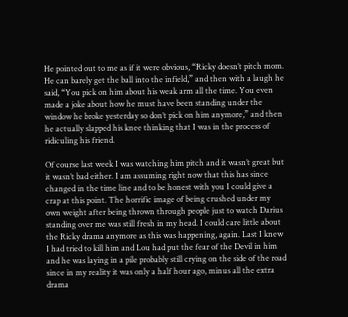He pointed out to me as if it were obvious, “Ricky doesn’t pitch mom. He can barely get the ball into the infield,” and then with a laugh he said, “You pick on him about his weak arm all the time. You even made a joke about how he must have been standing under the window he broke yesterday so don’t pick on him anymore,” and then he actually slapped his knee thinking that I was in the process of ridiculing his friend.

Of course last week I was watching him pitch and it wasn’t great but it wasn’t bad either. I am assuming right now that this has since changed in the time line and to be honest with you I could give a crap at this point. The horrific image of being crushed under my own weight after being thrown through people just to watch Darius standing over me was still fresh in my head. I could care little about the Ricky drama anymore as this was happening, again. Last I knew I had tried to kill him and Lou had put the fear of the Devil in him and he was laying in a pile probably still crying on the side of the road since in my reality it was only a half hour ago, minus all the extra drama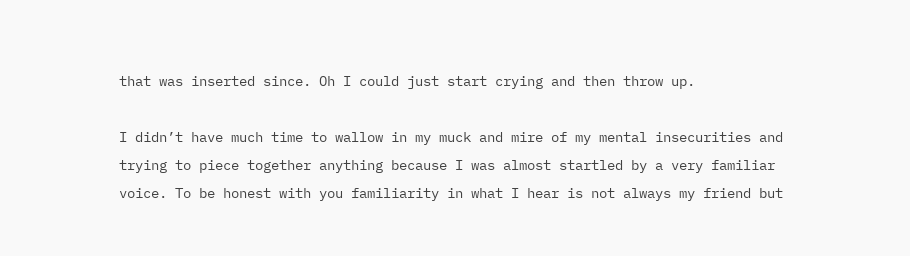that was inserted since. Oh I could just start crying and then throw up.

I didn’t have much time to wallow in my muck and mire of my mental insecurities and trying to piece together anything because I was almost startled by a very familiar voice. To be honest with you familiarity in what I hear is not always my friend but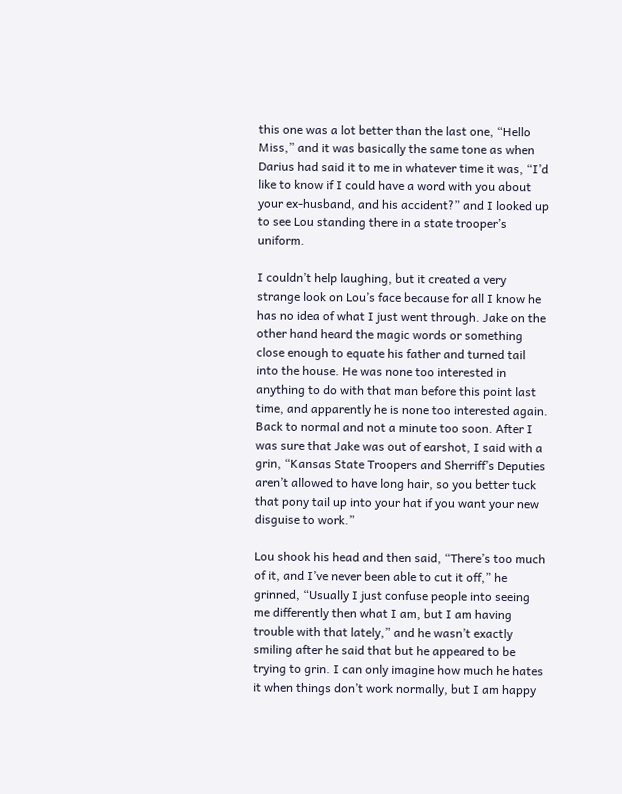this one was a lot better than the last one, “Hello Miss,” and it was basically the same tone as when Darius had said it to me in whatever time it was, “I’d like to know if I could have a word with you about your ex-husband, and his accident?” and I looked up to see Lou standing there in a state trooper’s uniform.

I couldn’t help laughing, but it created a very strange look on Lou’s face because for all I know he has no idea of what I just went through. Jake on the other hand heard the magic words or something close enough to equate his father and turned tail into the house. He was none too interested in anything to do with that man before this point last time, and apparently he is none too interested again. Back to normal and not a minute too soon. After I was sure that Jake was out of earshot, I said with a grin, “Kansas State Troopers and Sherriff’s Deputies aren’t allowed to have long hair, so you better tuck that pony tail up into your hat if you want your new disguise to work.”

Lou shook his head and then said, “There’s too much of it, and I’ve never been able to cut it off,” he grinned, “Usually I just confuse people into seeing me differently then what I am, but I am having trouble with that lately,” and he wasn’t exactly smiling after he said that but he appeared to be trying to grin. I can only imagine how much he hates it when things don’t work normally, but I am happy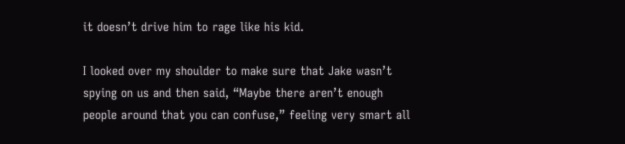it doesn’t drive him to rage like his kid.

I looked over my shoulder to make sure that Jake wasn’t spying on us and then said, “Maybe there aren’t enough people around that you can confuse,” feeling very smart all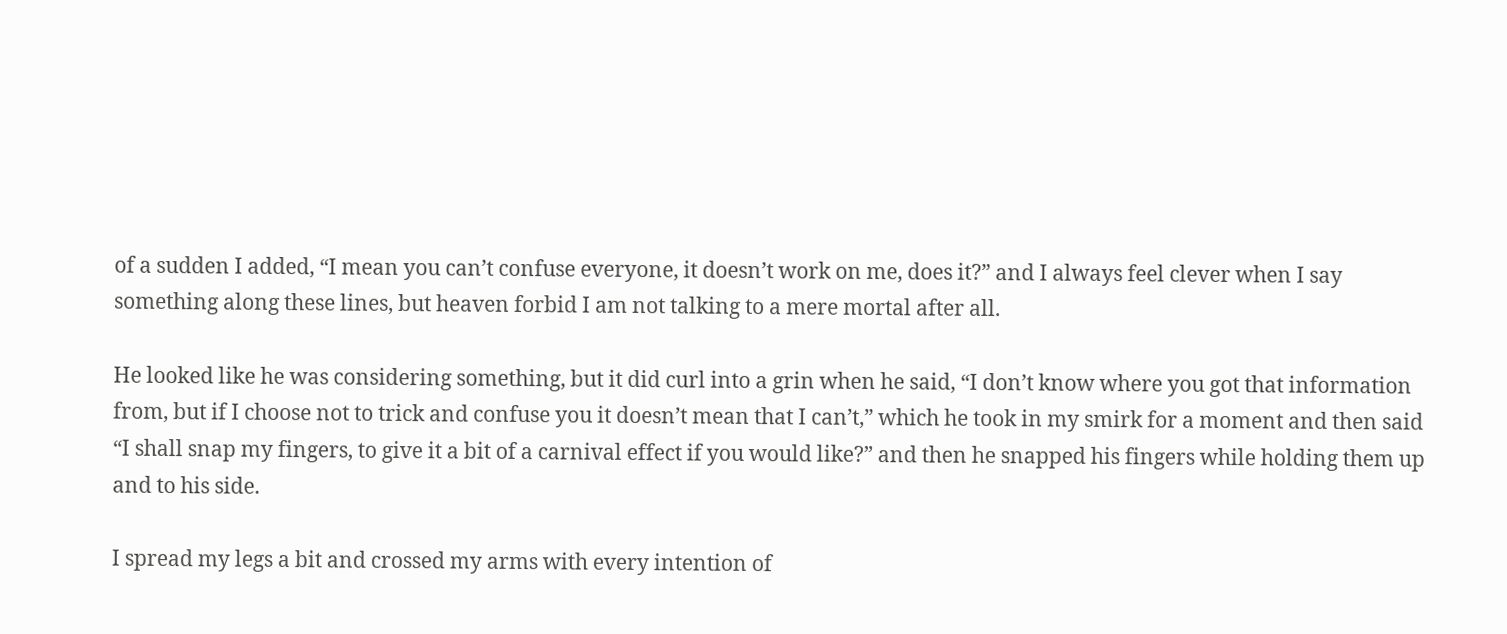of a sudden I added, “I mean you can’t confuse everyone, it doesn’t work on me, does it?” and I always feel clever when I say something along these lines, but heaven forbid I am not talking to a mere mortal after all.

He looked like he was considering something, but it did curl into a grin when he said, “I don’t know where you got that information from, but if I choose not to trick and confuse you it doesn’t mean that I can’t,” which he took in my smirk for a moment and then said “I shall snap my fingers, to give it a bit of a carnival effect if you would like?” and then he snapped his fingers while holding them up and to his side.

I spread my legs a bit and crossed my arms with every intention of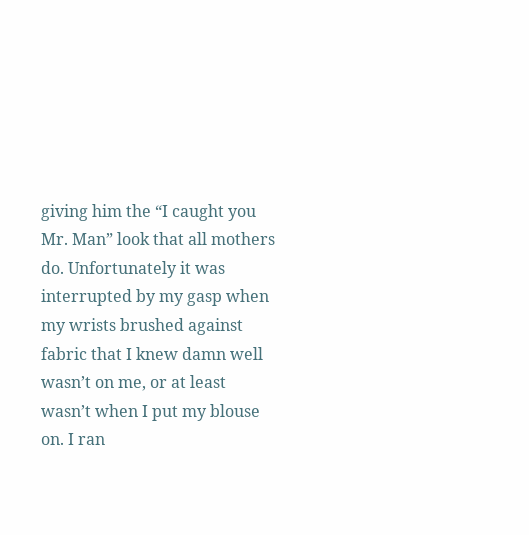giving him the “I caught you Mr. Man” look that all mothers do. Unfortunately it was interrupted by my gasp when my wrists brushed against fabric that I knew damn well wasn’t on me, or at least wasn’t when I put my blouse on. I ran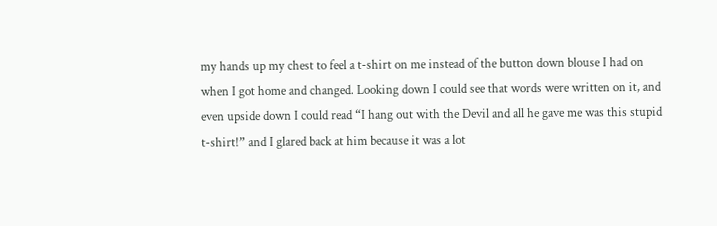my hands up my chest to feel a t-shirt on me instead of the button down blouse I had on when I got home and changed. Looking down I could see that words were written on it, and even upside down I could read “I hang out with the Devil and all he gave me was this stupid t-shirt!” and I glared back at him because it was a lot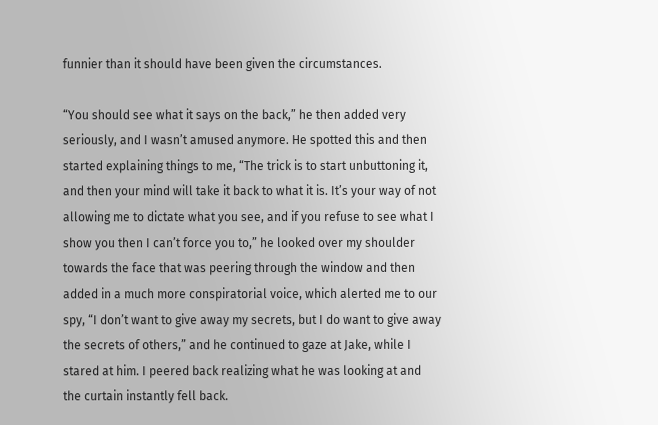funnier than it should have been given the circumstances.

“You should see what it says on the back,” he then added very seriously, and I wasn’t amused anymore. He spotted this and then started explaining things to me, “The trick is to start unbuttoning it, and then your mind will take it back to what it is. It’s your way of not allowing me to dictate what you see, and if you refuse to see what I show you then I can’t force you to,” he looked over my shoulder towards the face that was peering through the window and then added in a much more conspiratorial voice, which alerted me to our spy, “I don’t want to give away my secrets, but I do want to give away the secrets of others,” and he continued to gaze at Jake, while I stared at him. I peered back realizing what he was looking at and the curtain instantly fell back.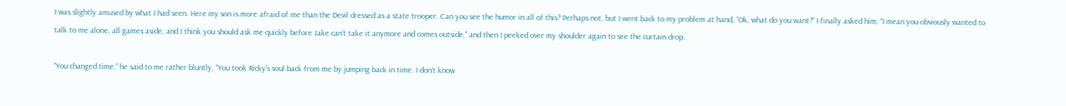I was slightly amused by what I had seen. Here my son is more afraid of me than the Devil dressed as a state trooper. Can you see the humor in all of this? Perhaps not, but I went back to my problem at hand, “Ok, what do you want?” I finally asked him, “I mean you obviously wanted to talk to me alone, all games aside, and I think you should ask me quickly before Jake can’t take it anymore and comes outside,” and then I peeked over my shoulder again to see the curtain drop.

“You changed time,” he said to me rather bluntly, “You took Ricky’s soul back from me by jumping back in time. I don’t know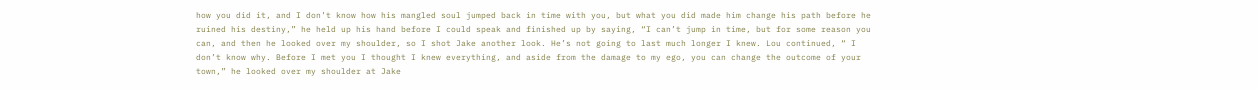how you did it, and I don’t know how his mangled soul jumped back in time with you, but what you did made him change his path before he ruined his destiny,” he held up his hand before I could speak and finished up by saying, “I can’t jump in time, but for some reason you can, and then he looked over my shoulder, so I shot Jake another look. He’s not going to last much longer I knew. Lou continued, “ I don’t know why. Before I met you I thought I knew everything, and aside from the damage to my ego, you can change the outcome of your town,” he looked over my shoulder at Jake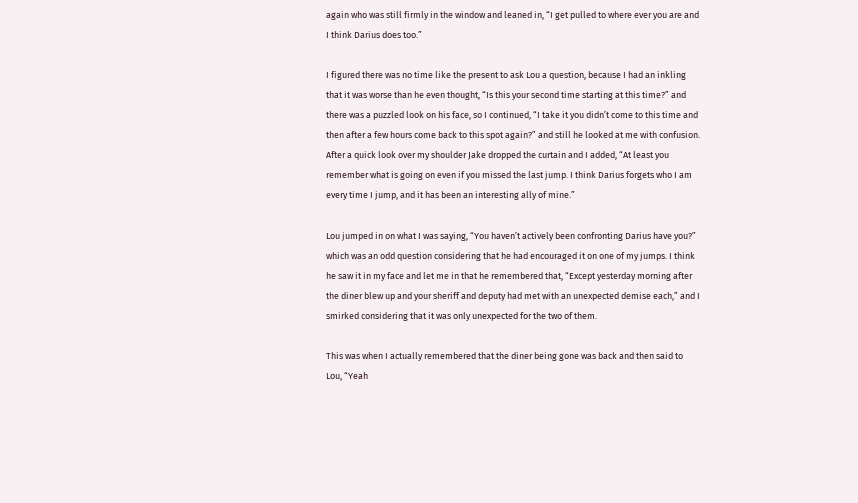again who was still firmly in the window and leaned in, “I get pulled to where ever you are and I think Darius does too.”

I figured there was no time like the present to ask Lou a question, because I had an inkling that it was worse than he even thought, “Is this your second time starting at this time?” and there was a puzzled look on his face, so I continued, “I take it you didn’t come to this time and then after a few hours come back to this spot again?” and still he looked at me with confusion. After a quick look over my shoulder Jake dropped the curtain and I added, “At least you remember what is going on even if you missed the last jump. I think Darius forgets who I am every time I jump, and it has been an interesting ally of mine.”

Lou jumped in on what I was saying, “You haven’t actively been confronting Darius have you?” which was an odd question considering that he had encouraged it on one of my jumps. I think he saw it in my face and let me in that he remembered that, “Except yesterday morning after the diner blew up and your sheriff and deputy had met with an unexpected demise each,” and I smirked considering that it was only unexpected for the two of them.

This was when I actually remembered that the diner being gone was back and then said to Lou, “Yeah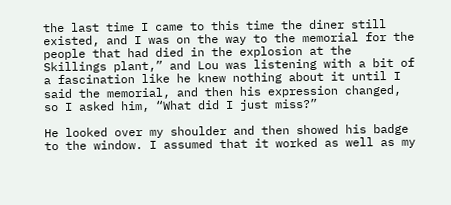the last time I came to this time the diner still existed, and I was on the way to the memorial for the people that had died in the explosion at the Skillings plant,” and Lou was listening with a bit of a fascination like he knew nothing about it until I said the memorial, and then his expression changed, so I asked him, “What did I just miss?”

He looked over my shoulder and then showed his badge to the window. I assumed that it worked as well as my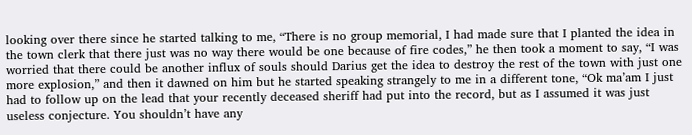looking over there since he started talking to me, “There is no group memorial, I had made sure that I planted the idea in the town clerk that there just was no way there would be one because of fire codes,” he then took a moment to say, “I was worried that there could be another influx of souls should Darius get the idea to destroy the rest of the town with just one more explosion,” and then it dawned on him but he started speaking strangely to me in a different tone, “Ok ma’am I just had to follow up on the lead that your recently deceased sheriff had put into the record, but as I assumed it was just useless conjecture. You shouldn’t have any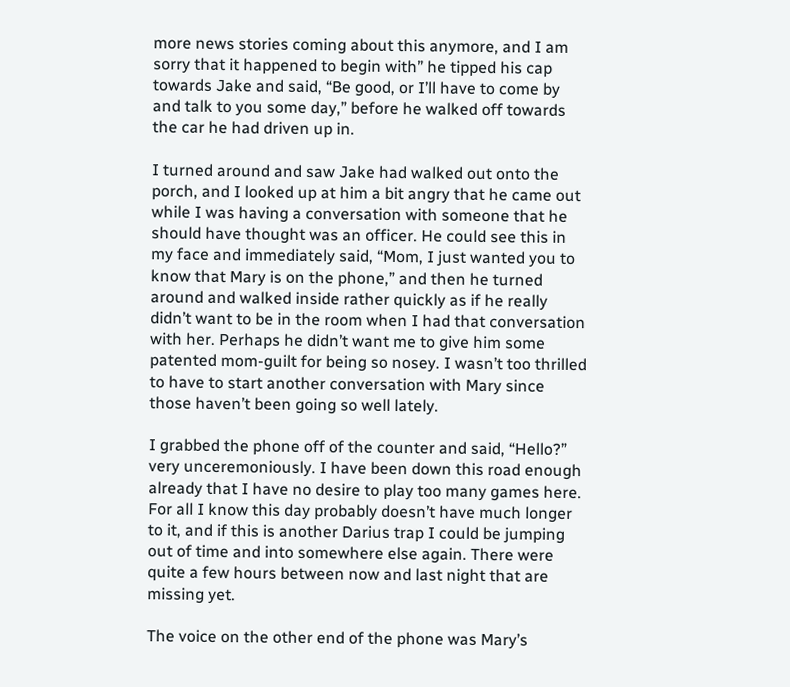more news stories coming about this anymore, and I am sorry that it happened to begin with” he tipped his cap towards Jake and said, “Be good, or I’ll have to come by and talk to you some day,” before he walked off towards the car he had driven up in.

I turned around and saw Jake had walked out onto the porch, and I looked up at him a bit angry that he came out while I was having a conversation with someone that he should have thought was an officer. He could see this in my face and immediately said, “Mom, I just wanted you to know that Mary is on the phone,” and then he turned around and walked inside rather quickly as if he really didn’t want to be in the room when I had that conversation with her. Perhaps he didn’t want me to give him some patented mom-guilt for being so nosey. I wasn’t too thrilled to have to start another conversation with Mary since those haven’t been going so well lately.

I grabbed the phone off of the counter and said, “Hello?” very unceremoniously. I have been down this road enough already that I have no desire to play too many games here. For all I know this day probably doesn’t have much longer to it, and if this is another Darius trap I could be jumping out of time and into somewhere else again. There were quite a few hours between now and last night that are missing yet.

The voice on the other end of the phone was Mary’s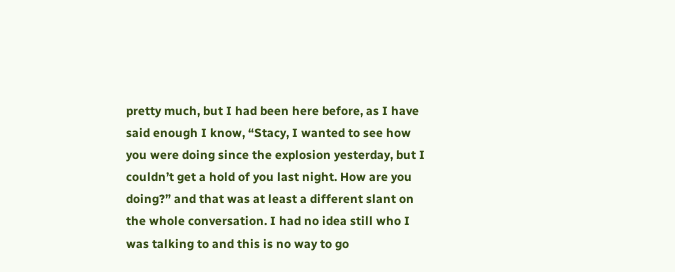pretty much, but I had been here before, as I have said enough I know, “Stacy, I wanted to see how you were doing since the explosion yesterday, but I couldn’t get a hold of you last night. How are you doing?” and that was at least a different slant on the whole conversation. I had no idea still who I was talking to and this is no way to go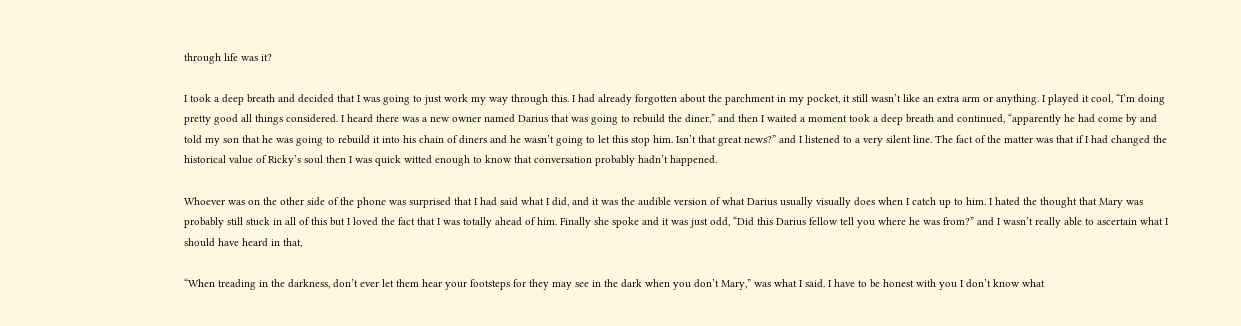through life was it?

I took a deep breath and decided that I was going to just work my way through this. I had already forgotten about the parchment in my pocket, it still wasn’t like an extra arm or anything. I played it cool, “I’m doing pretty good all things considered. I heard there was a new owner named Darius that was going to rebuild the diner,” and then I waited a moment took a deep breath and continued, “apparently he had come by and told my son that he was going to rebuild it into his chain of diners and he wasn’t going to let this stop him. Isn’t that great news?” and I listened to a very silent line. The fact of the matter was that if I had changed the historical value of Ricky’s soul then I was quick witted enough to know that conversation probably hadn’t happened.

Whoever was on the other side of the phone was surprised that I had said what I did, and it was the audible version of what Darius usually visually does when I catch up to him. I hated the thought that Mary was probably still stuck in all of this but I loved the fact that I was totally ahead of him. Finally she spoke and it was just odd, “Did this Darius fellow tell you where he was from?” and I wasn’t really able to ascertain what I should have heard in that,

“When treading in the darkness, don’t ever let them hear your footsteps for they may see in the dark when you don’t Mary,” was what I said. I have to be honest with you I don’t know what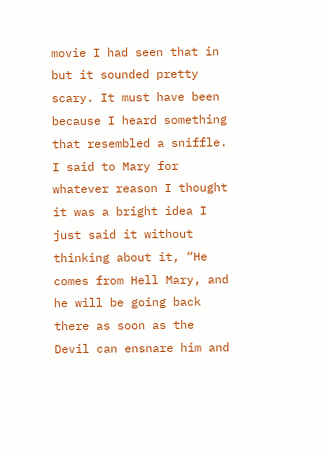movie I had seen that in but it sounded pretty scary. It must have been because I heard something that resembled a sniffle. I said to Mary for whatever reason I thought it was a bright idea I just said it without thinking about it, “He comes from Hell Mary, and he will be going back there as soon as the Devil can ensnare him and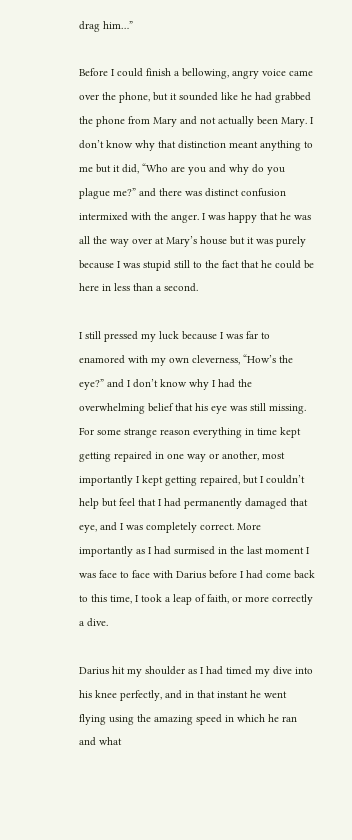drag him…”

Before I could finish a bellowing, angry voice came over the phone, but it sounded like he had grabbed the phone from Mary and not actually been Mary. I don’t know why that distinction meant anything to me but it did, “Who are you and why do you plague me?” and there was distinct confusion intermixed with the anger. I was happy that he was all the way over at Mary’s house but it was purely because I was stupid still to the fact that he could be here in less than a second.

I still pressed my luck because I was far to enamored with my own cleverness, “How’s the eye?” and I don’t know why I had the overwhelming belief that his eye was still missing. For some strange reason everything in time kept getting repaired in one way or another, most importantly I kept getting repaired, but I couldn’t help but feel that I had permanently damaged that eye, and I was completely correct. More importantly as I had surmised in the last moment I was face to face with Darius before I had come back to this time, I took a leap of faith, or more correctly a dive.

Darius hit my shoulder as I had timed my dive into his knee perfectly, and in that instant he went flying using the amazing speed in which he ran and what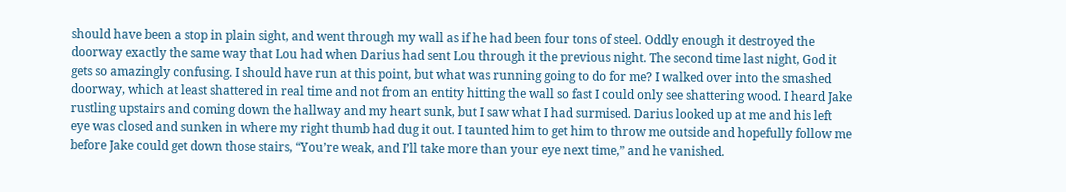should have been a stop in plain sight, and went through my wall as if he had been four tons of steel. Oddly enough it destroyed the doorway exactly the same way that Lou had when Darius had sent Lou through it the previous night. The second time last night, God it gets so amazingly confusing. I should have run at this point, but what was running going to do for me? I walked over into the smashed doorway, which at least shattered in real time and not from an entity hitting the wall so fast I could only see shattering wood. I heard Jake rustling upstairs and coming down the hallway and my heart sunk, but I saw what I had surmised. Darius looked up at me and his left eye was closed and sunken in where my right thumb had dug it out. I taunted him to get him to throw me outside and hopefully follow me before Jake could get down those stairs, “You’re weak, and I’ll take more than your eye next time,” and he vanished.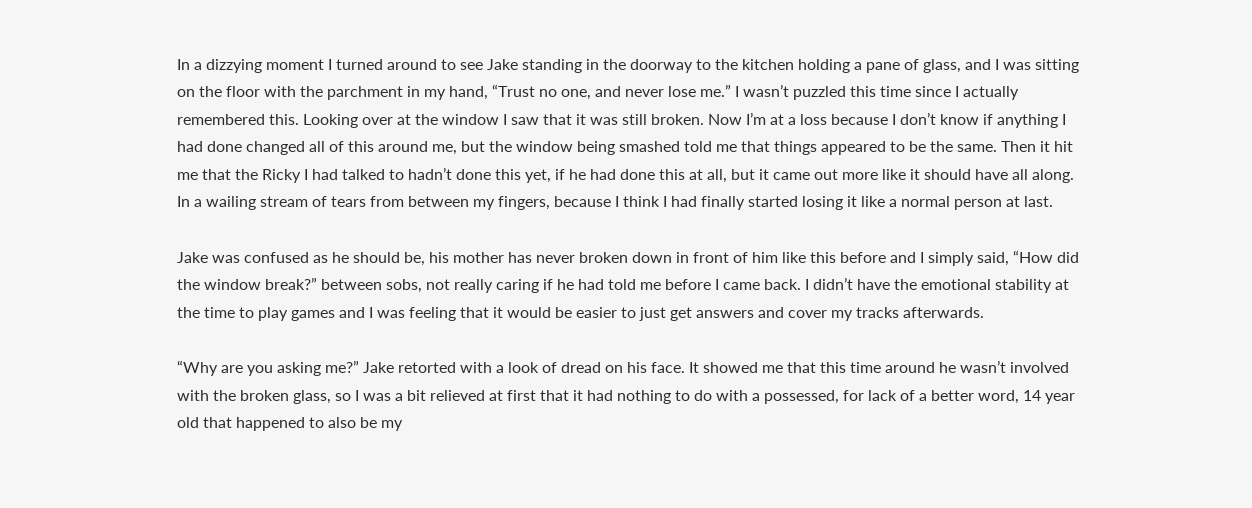In a dizzying moment I turned around to see Jake standing in the doorway to the kitchen holding a pane of glass, and I was sitting on the floor with the parchment in my hand, “Trust no one, and never lose me.” I wasn’t puzzled this time since I actually remembered this. Looking over at the window I saw that it was still broken. Now I’m at a loss because I don’t know if anything I had done changed all of this around me, but the window being smashed told me that things appeared to be the same. Then it hit me that the Ricky I had talked to hadn’t done this yet, if he had done this at all, but it came out more like it should have all along. In a wailing stream of tears from between my fingers, because I think I had finally started losing it like a normal person at last.

Jake was confused as he should be, his mother has never broken down in front of him like this before and I simply said, “How did the window break?” between sobs, not really caring if he had told me before I came back. I didn’t have the emotional stability at the time to play games and I was feeling that it would be easier to just get answers and cover my tracks afterwards.

“Why are you asking me?” Jake retorted with a look of dread on his face. It showed me that this time around he wasn’t involved with the broken glass, so I was a bit relieved at first that it had nothing to do with a possessed, for lack of a better word, 14 year old that happened to also be my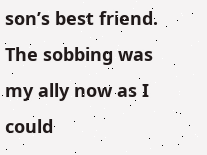son’s best friend. The sobbing was my ally now as I could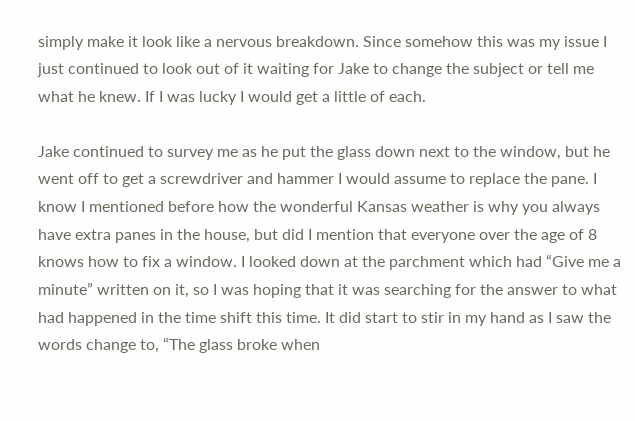simply make it look like a nervous breakdown. Since somehow this was my issue I just continued to look out of it waiting for Jake to change the subject or tell me what he knew. If I was lucky I would get a little of each.

Jake continued to survey me as he put the glass down next to the window, but he went off to get a screwdriver and hammer I would assume to replace the pane. I know I mentioned before how the wonderful Kansas weather is why you always have extra panes in the house, but did I mention that everyone over the age of 8 knows how to fix a window. I looked down at the parchment which had “Give me a minute” written on it, so I was hoping that it was searching for the answer to what had happened in the time shift this time. It did start to stir in my hand as I saw the words change to, “The glass broke when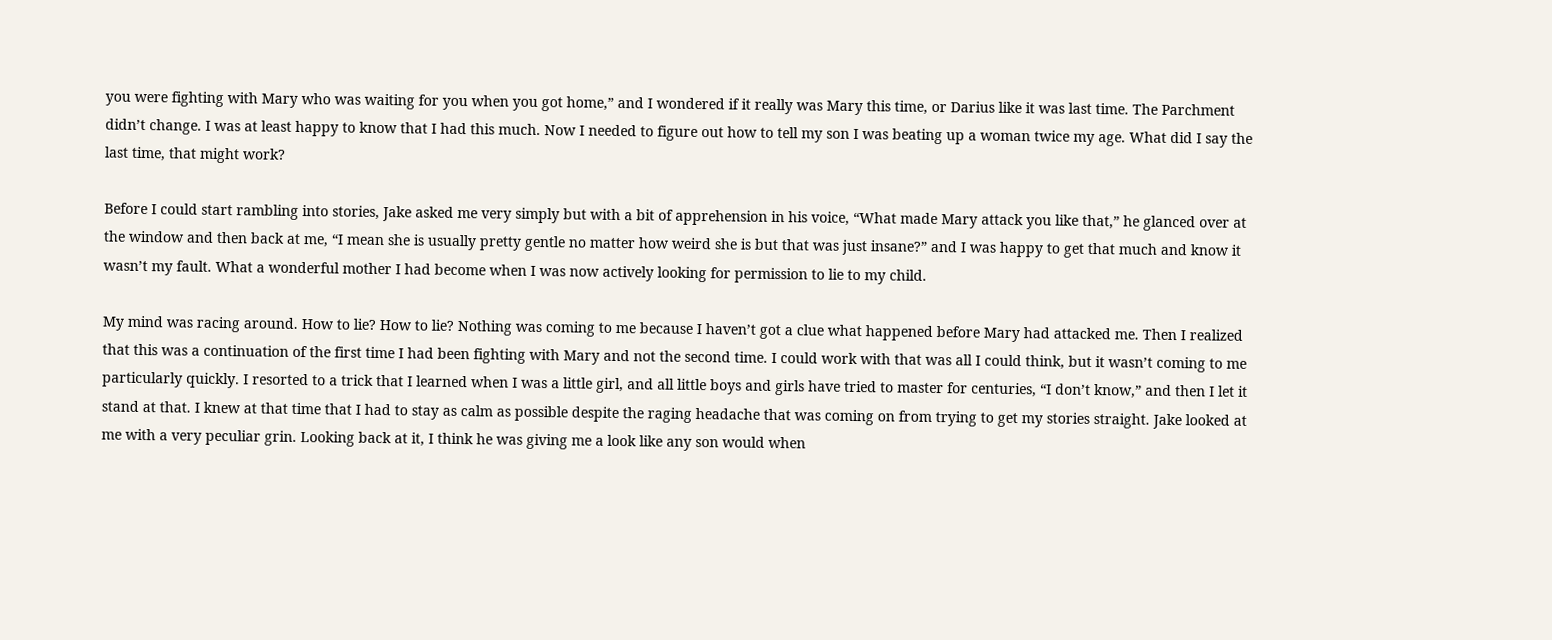you were fighting with Mary who was waiting for you when you got home,” and I wondered if it really was Mary this time, or Darius like it was last time. The Parchment didn’t change. I was at least happy to know that I had this much. Now I needed to figure out how to tell my son I was beating up a woman twice my age. What did I say the last time, that might work?

Before I could start rambling into stories, Jake asked me very simply but with a bit of apprehension in his voice, “What made Mary attack you like that,” he glanced over at the window and then back at me, “I mean she is usually pretty gentle no matter how weird she is but that was just insane?” and I was happy to get that much and know it wasn’t my fault. What a wonderful mother I had become when I was now actively looking for permission to lie to my child.

My mind was racing around. How to lie? How to lie? Nothing was coming to me because I haven’t got a clue what happened before Mary had attacked me. Then I realized that this was a continuation of the first time I had been fighting with Mary and not the second time. I could work with that was all I could think, but it wasn’t coming to me particularly quickly. I resorted to a trick that I learned when I was a little girl, and all little boys and girls have tried to master for centuries, “I don’t know,” and then I let it stand at that. I knew at that time that I had to stay as calm as possible despite the raging headache that was coming on from trying to get my stories straight. Jake looked at me with a very peculiar grin. Looking back at it, I think he was giving me a look like any son would when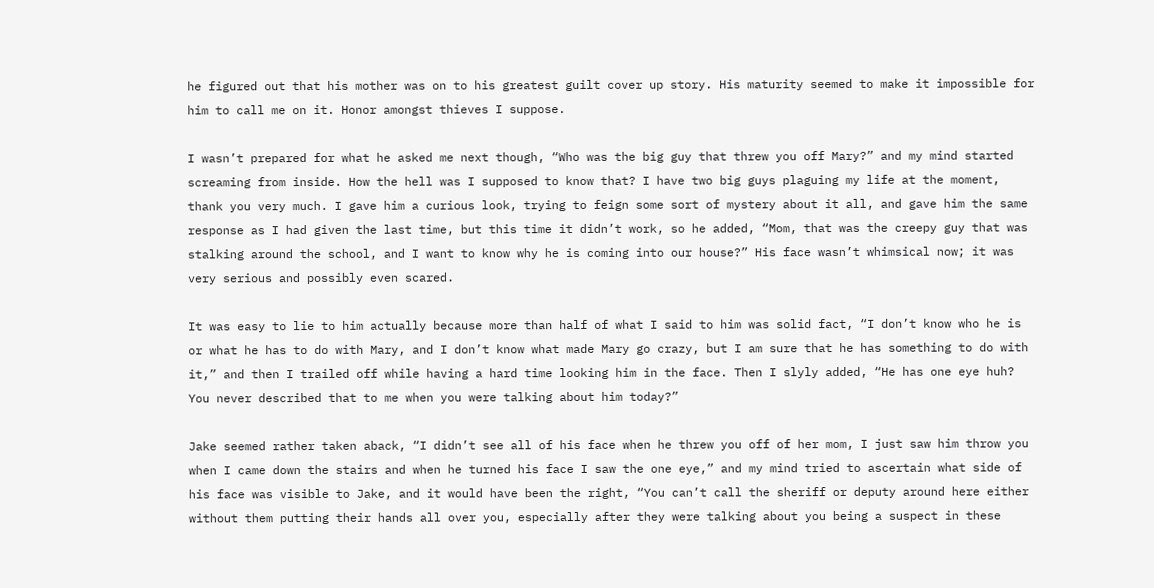he figured out that his mother was on to his greatest guilt cover up story. His maturity seemed to make it impossible for him to call me on it. Honor amongst thieves I suppose.

I wasn’t prepared for what he asked me next though, “Who was the big guy that threw you off Mary?” and my mind started screaming from inside. How the hell was I supposed to know that? I have two big guys plaguing my life at the moment, thank you very much. I gave him a curious look, trying to feign some sort of mystery about it all, and gave him the same response as I had given the last time, but this time it didn’t work, so he added, “Mom, that was the creepy guy that was stalking around the school, and I want to know why he is coming into our house?” His face wasn’t whimsical now; it was very serious and possibly even scared.

It was easy to lie to him actually because more than half of what I said to him was solid fact, “I don’t know who he is or what he has to do with Mary, and I don’t know what made Mary go crazy, but I am sure that he has something to do with it,” and then I trailed off while having a hard time looking him in the face. Then I slyly added, “He has one eye huh? You never described that to me when you were talking about him today?”

Jake seemed rather taken aback, “I didn’t see all of his face when he threw you off of her mom, I just saw him throw you when I came down the stairs and when he turned his face I saw the one eye,” and my mind tried to ascertain what side of his face was visible to Jake, and it would have been the right, “You can’t call the sheriff or deputy around here either without them putting their hands all over you, especially after they were talking about you being a suspect in these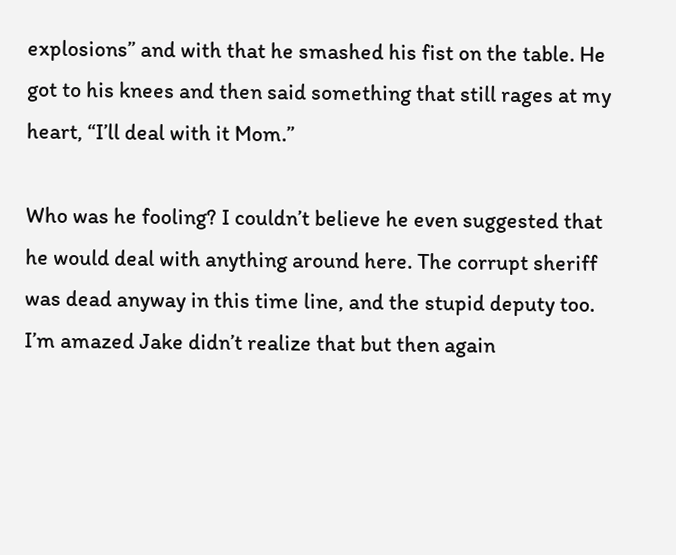explosions” and with that he smashed his fist on the table. He got to his knees and then said something that still rages at my heart, “I’ll deal with it Mom.”

Who was he fooling? I couldn’t believe he even suggested that he would deal with anything around here. The corrupt sheriff was dead anyway in this time line, and the stupid deputy too. I’m amazed Jake didn’t realize that but then again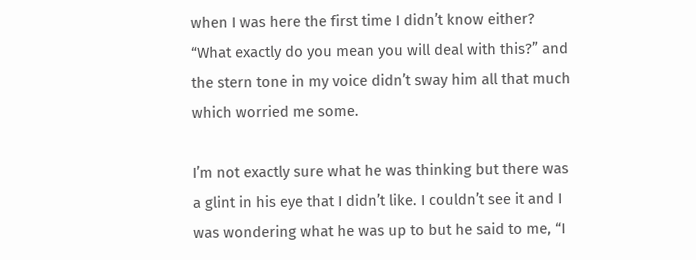when I was here the first time I didn’t know either? “What exactly do you mean you will deal with this?” and the stern tone in my voice didn’t sway him all that much which worried me some.

I’m not exactly sure what he was thinking but there was a glint in his eye that I didn’t like. I couldn’t see it and I was wondering what he was up to but he said to me, “I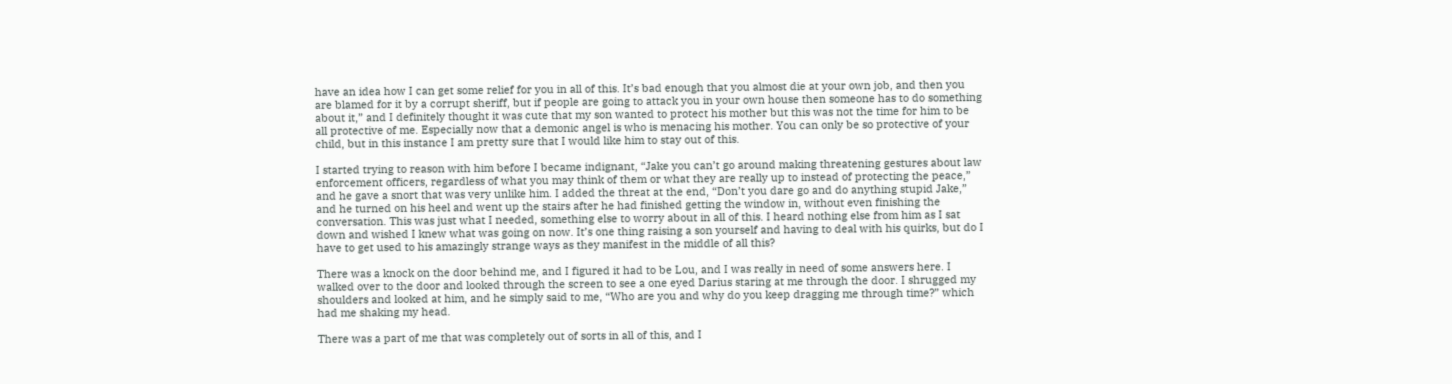have an idea how I can get some relief for you in all of this. It’s bad enough that you almost die at your own job, and then you are blamed for it by a corrupt sheriff, but if people are going to attack you in your own house then someone has to do something about it,” and I definitely thought it was cute that my son wanted to protect his mother but this was not the time for him to be all protective of me. Especially now that a demonic angel is who is menacing his mother. You can only be so protective of your child, but in this instance I am pretty sure that I would like him to stay out of this.

I started trying to reason with him before I became indignant, “Jake you can’t go around making threatening gestures about law enforcement officers, regardless of what you may think of them or what they are really up to instead of protecting the peace,” and he gave a snort that was very unlike him. I added the threat at the end, “Don’t you dare go and do anything stupid Jake,” and he turned on his heel and went up the stairs after he had finished getting the window in, without even finishing the conversation. This was just what I needed, something else to worry about in all of this. I heard nothing else from him as I sat down and wished I knew what was going on now. It’s one thing raising a son yourself and having to deal with his quirks, but do I have to get used to his amazingly strange ways as they manifest in the middle of all this?

There was a knock on the door behind me, and I figured it had to be Lou, and I was really in need of some answers here. I walked over to the door and looked through the screen to see a one eyed Darius staring at me through the door. I shrugged my shoulders and looked at him, and he simply said to me, “Who are you and why do you keep dragging me through time?” which had me shaking my head.

There was a part of me that was completely out of sorts in all of this, and I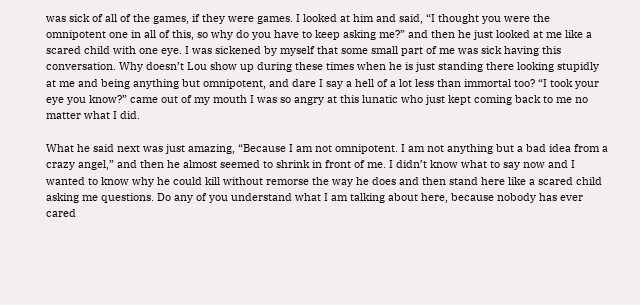was sick of all of the games, if they were games. I looked at him and said, “I thought you were the omnipotent one in all of this, so why do you have to keep asking me?” and then he just looked at me like a scared child with one eye. I was sickened by myself that some small part of me was sick having this conversation. Why doesn’t Lou show up during these times when he is just standing there looking stupidly at me and being anything but omnipotent, and dare I say a hell of a lot less than immortal too? “I took your eye you know?” came out of my mouth I was so angry at this lunatic who just kept coming back to me no matter what I did.

What he said next was just amazing, “Because I am not omnipotent. I am not anything but a bad idea from a crazy angel,” and then he almost seemed to shrink in front of me. I didn’t know what to say now and I wanted to know why he could kill without remorse the way he does and then stand here like a scared child asking me questions. Do any of you understand what I am talking about here, because nobody has ever cared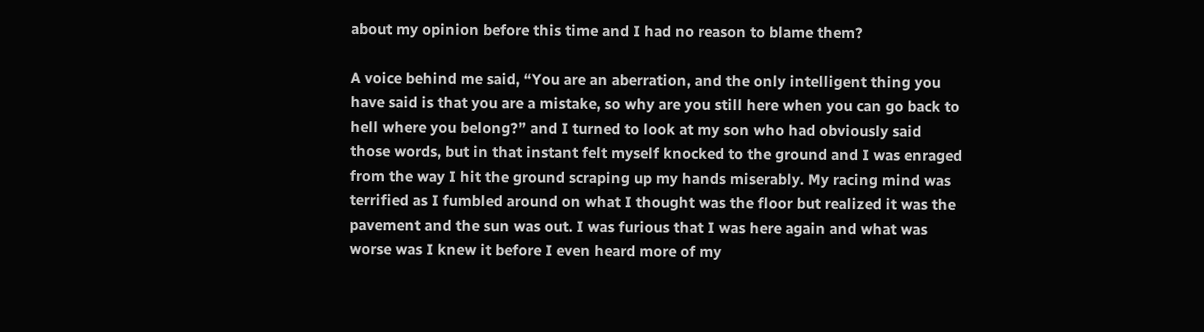about my opinion before this time and I had no reason to blame them?

A voice behind me said, “You are an aberration, and the only intelligent thing you have said is that you are a mistake, so why are you still here when you can go back to hell where you belong?” and I turned to look at my son who had obviously said those words, but in that instant felt myself knocked to the ground and I was enraged from the way I hit the ground scraping up my hands miserably. My racing mind was terrified as I fumbled around on what I thought was the floor but realized it was the pavement and the sun was out. I was furious that I was here again and what was worse was I knew it before I even heard more of my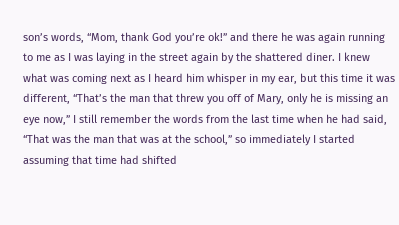son’s words, “Mom, thank God you’re ok!” and there he was again running to me as I was laying in the street again by the shattered diner. I knew what was coming next as I heard him whisper in my ear, but this time it was different, “That’s the man that threw you off of Mary, only he is missing an eye now,” I still remember the words from the last time when he had said, “That was the man that was at the school,” so immediately I started assuming that time had shifted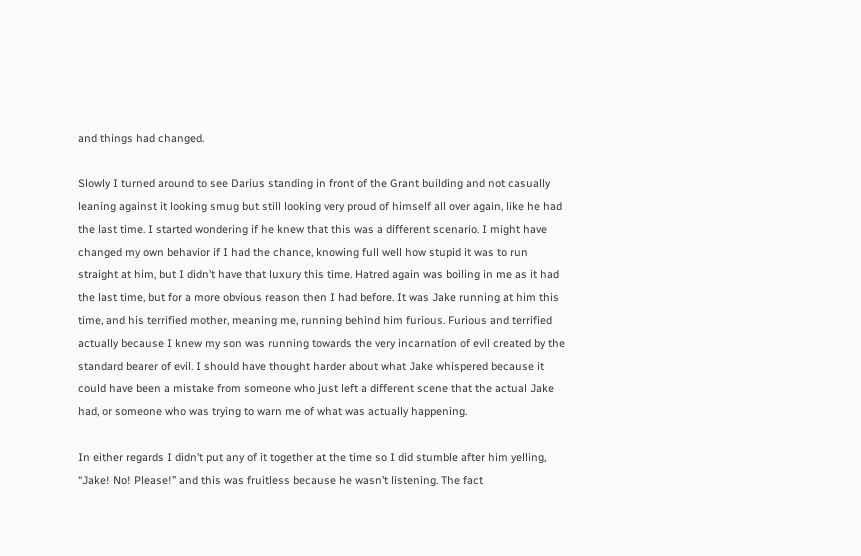and things had changed.

Slowly I turned around to see Darius standing in front of the Grant building and not casually leaning against it looking smug but still looking very proud of himself all over again, like he had the last time. I started wondering if he knew that this was a different scenario. I might have changed my own behavior if I had the chance, knowing full well how stupid it was to run straight at him, but I didn’t have that luxury this time. Hatred again was boiling in me as it had the last time, but for a more obvious reason then I had before. It was Jake running at him this time, and his terrified mother, meaning me, running behind him furious. Furious and terrified actually because I knew my son was running towards the very incarnation of evil created by the standard bearer of evil. I should have thought harder about what Jake whispered because it could have been a mistake from someone who just left a different scene that the actual Jake had, or someone who was trying to warn me of what was actually happening.

In either regards I didn’t put any of it together at the time so I did stumble after him yelling, “Jake! No! Please!” and this was fruitless because he wasn’t listening. The fact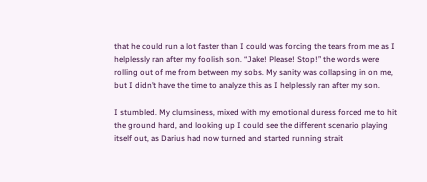that he could run a lot faster than I could was forcing the tears from me as I helplessly ran after my foolish son. “Jake! Please! Stop!” the words were rolling out of me from between my sobs. My sanity was collapsing in on me, but I didn’t have the time to analyze this as I helplessly ran after my son.

I stumbled. My clumsiness, mixed with my emotional duress forced me to hit the ground hard, and looking up I could see the different scenario playing itself out, as Darius had now turned and started running strait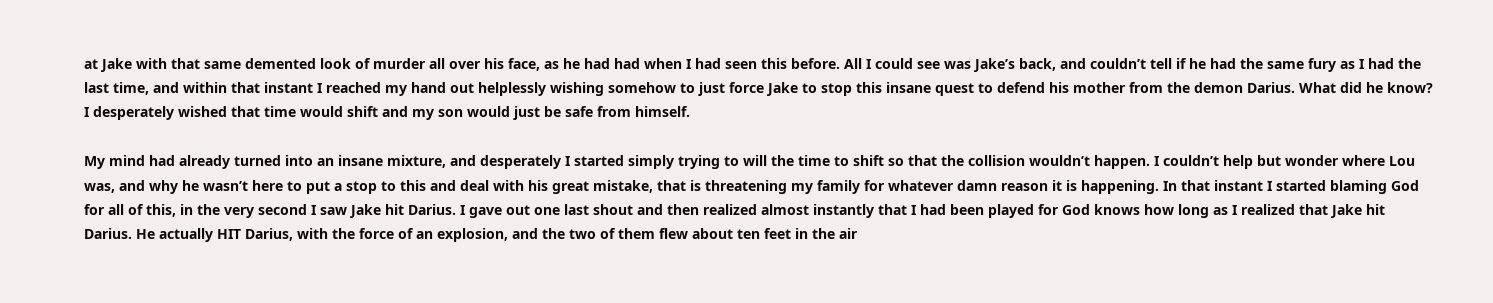at Jake with that same demented look of murder all over his face, as he had had when I had seen this before. All I could see was Jake’s back, and couldn’t tell if he had the same fury as I had the last time, and within that instant I reached my hand out helplessly wishing somehow to just force Jake to stop this insane quest to defend his mother from the demon Darius. What did he know? I desperately wished that time would shift and my son would just be safe from himself.

My mind had already turned into an insane mixture, and desperately I started simply trying to will the time to shift so that the collision wouldn’t happen. I couldn’t help but wonder where Lou was, and why he wasn’t here to put a stop to this and deal with his great mistake, that is threatening my family for whatever damn reason it is happening. In that instant I started blaming God for all of this, in the very second I saw Jake hit Darius. I gave out one last shout and then realized almost instantly that I had been played for God knows how long as I realized that Jake hit Darius. He actually HIT Darius, with the force of an explosion, and the two of them flew about ten feet in the air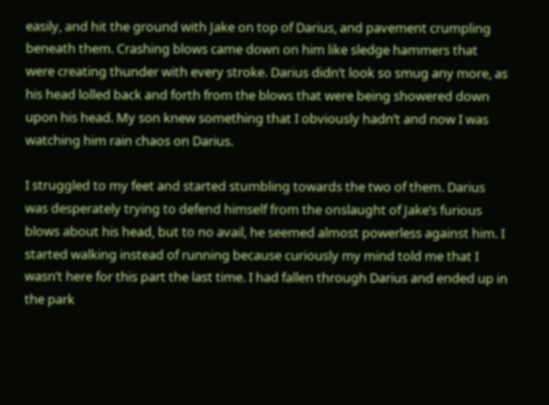easily, and hit the ground with Jake on top of Darius, and pavement crumpling beneath them. Crashing blows came down on him like sledge hammers that were creating thunder with every stroke. Darius didn’t look so smug any more, as his head lolled back and forth from the blows that were being showered down upon his head. My son knew something that I obviously hadn’t and now I was watching him rain chaos on Darius.

I struggled to my feet and started stumbling towards the two of them. Darius was desperately trying to defend himself from the onslaught of Jake’s furious blows about his head, but to no avail, he seemed almost powerless against him. I started walking instead of running because curiously my mind told me that I wasn’t here for this part the last time. I had fallen through Darius and ended up in the park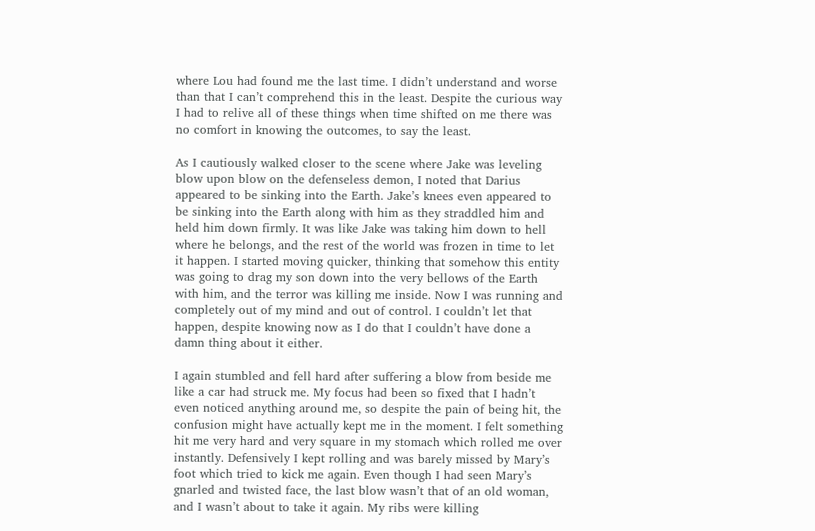where Lou had found me the last time. I didn’t understand and worse than that I can’t comprehend this in the least. Despite the curious way I had to relive all of these things when time shifted on me there was no comfort in knowing the outcomes, to say the least.

As I cautiously walked closer to the scene where Jake was leveling blow upon blow on the defenseless demon, I noted that Darius appeared to be sinking into the Earth. Jake’s knees even appeared to be sinking into the Earth along with him as they straddled him and held him down firmly. It was like Jake was taking him down to hell where he belongs, and the rest of the world was frozen in time to let it happen. I started moving quicker, thinking that somehow this entity was going to drag my son down into the very bellows of the Earth with him, and the terror was killing me inside. Now I was running and completely out of my mind and out of control. I couldn’t let that happen, despite knowing now as I do that I couldn’t have done a damn thing about it either.

I again stumbled and fell hard after suffering a blow from beside me like a car had struck me. My focus had been so fixed that I hadn’t even noticed anything around me, so despite the pain of being hit, the confusion might have actually kept me in the moment. I felt something hit me very hard and very square in my stomach which rolled me over instantly. Defensively I kept rolling and was barely missed by Mary’s foot which tried to kick me again. Even though I had seen Mary’s gnarled and twisted face, the last blow wasn’t that of an old woman, and I wasn’t about to take it again. My ribs were killing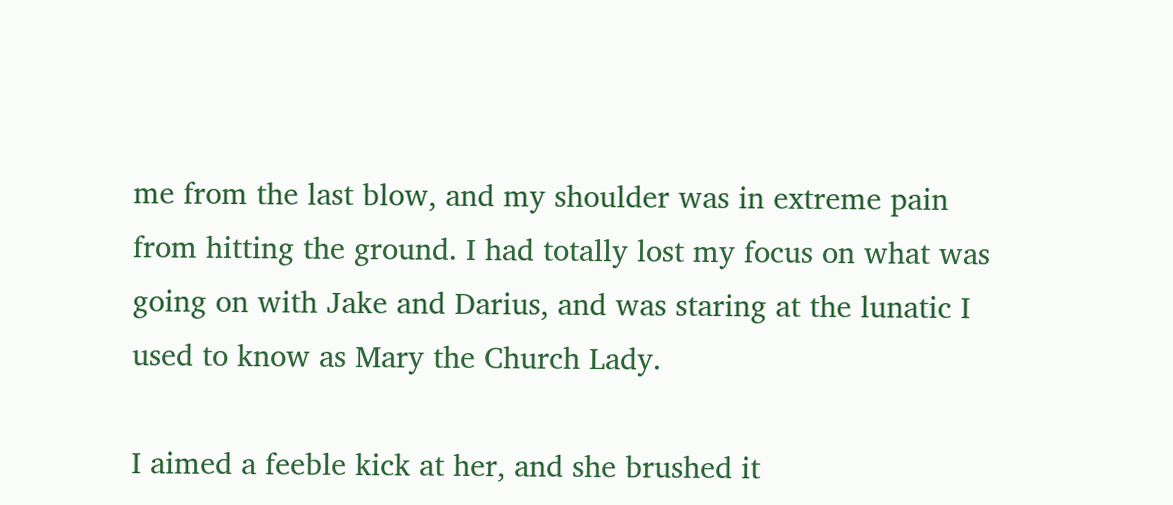me from the last blow, and my shoulder was in extreme pain from hitting the ground. I had totally lost my focus on what was going on with Jake and Darius, and was staring at the lunatic I used to know as Mary the Church Lady.

I aimed a feeble kick at her, and she brushed it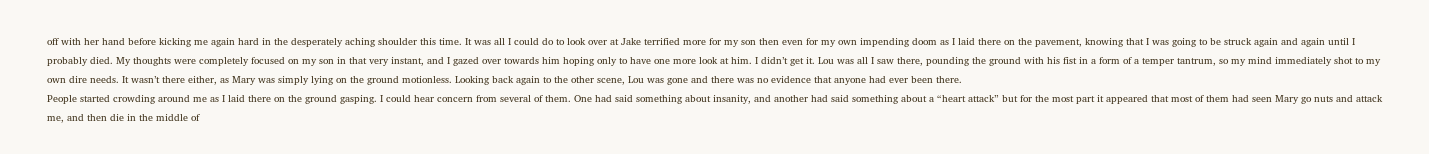off with her hand before kicking me again hard in the desperately aching shoulder this time. It was all I could do to look over at Jake terrified more for my son then even for my own impending doom as I laid there on the pavement, knowing that I was going to be struck again and again until I probably died. My thoughts were completely focused on my son in that very instant, and I gazed over towards him hoping only to have one more look at him. I didn’t get it. Lou was all I saw there, pounding the ground with his fist in a form of a temper tantrum, so my mind immediately shot to my own dire needs. It wasn’t there either, as Mary was simply lying on the ground motionless. Looking back again to the other scene, Lou was gone and there was no evidence that anyone had ever been there.
People started crowding around me as I laid there on the ground gasping. I could hear concern from several of them. One had said something about insanity, and another had said something about a “heart attack” but for the most part it appeared that most of them had seen Mary go nuts and attack me, and then die in the middle of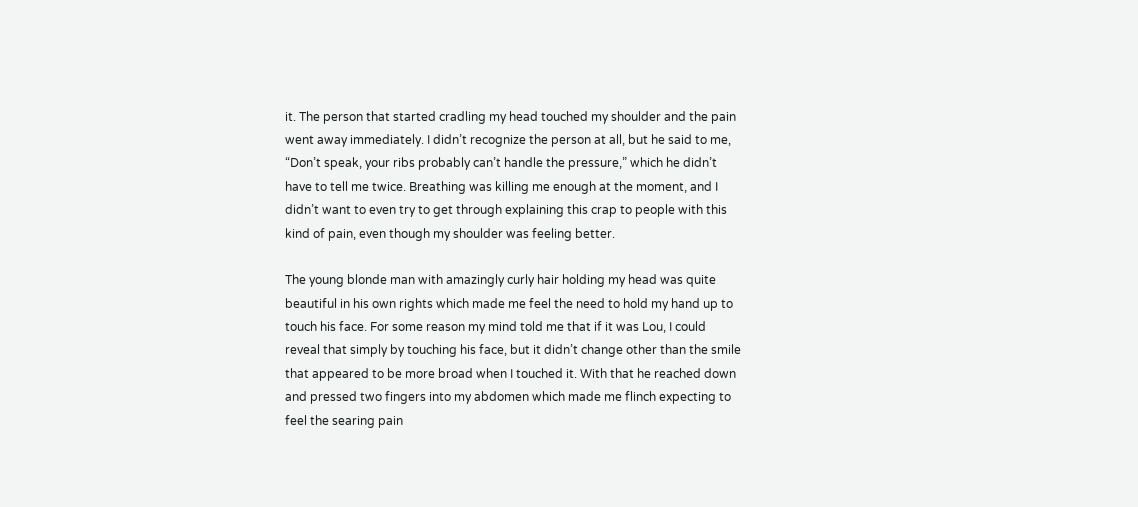it. The person that started cradling my head touched my shoulder and the pain went away immediately. I didn’t recognize the person at all, but he said to me, “Don’t speak, your ribs probably can’t handle the pressure,” which he didn’t have to tell me twice. Breathing was killing me enough at the moment, and I didn’t want to even try to get through explaining this crap to people with this kind of pain, even though my shoulder was feeling better.

The young blonde man with amazingly curly hair holding my head was quite beautiful in his own rights which made me feel the need to hold my hand up to touch his face. For some reason my mind told me that if it was Lou, I could reveal that simply by touching his face, but it didn’t change other than the smile that appeared to be more broad when I touched it. With that he reached down and pressed two fingers into my abdomen which made me flinch expecting to feel the searing pain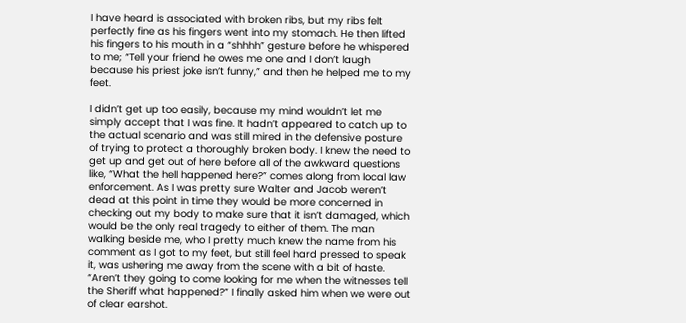I have heard is associated with broken ribs, but my ribs felt perfectly fine as his fingers went into my stomach. He then lifted his fingers to his mouth in a “shhhh” gesture before he whispered to me; “Tell your friend he owes me one and I don’t laugh because his priest joke isn’t funny,” and then he helped me to my feet.

I didn’t get up too easily, because my mind wouldn’t let me simply accept that I was fine. It hadn’t appeared to catch up to the actual scenario and was still mired in the defensive posture of trying to protect a thoroughly broken body. I knew the need to get up and get out of here before all of the awkward questions like, “What the hell happened here?” comes along from local law enforcement. As I was pretty sure Walter and Jacob weren’t dead at this point in time they would be more concerned in checking out my body to make sure that it isn’t damaged, which would be the only real tragedy to either of them. The man walking beside me, who I pretty much knew the name from his comment as I got to my feet, but still feel hard pressed to speak it, was ushering me away from the scene with a bit of haste. “Aren’t they going to come looking for me when the witnesses tell the Sheriff what happened?” I finally asked him when we were out of clear earshot.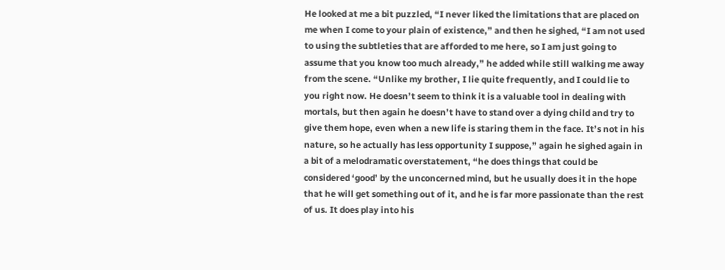He looked at me a bit puzzled, “I never liked the limitations that are placed on me when I come to your plain of existence,” and then he sighed, “I am not used to using the subtleties that are afforded to me here, so I am just going to assume that you know too much already,” he added while still walking me away from the scene. “Unlike my brother, I lie quite frequently, and I could lie to you right now. He doesn’t seem to think it is a valuable tool in dealing with mortals, but then again he doesn’t have to stand over a dying child and try to give them hope, even when a new life is staring them in the face. It’s not in his nature, so he actually has less opportunity I suppose,” again he sighed again in a bit of a melodramatic overstatement, “he does things that could be considered ‘good’ by the unconcerned mind, but he usually does it in the hope that he will get something out of it, and he is far more passionate than the rest of us. It does play into his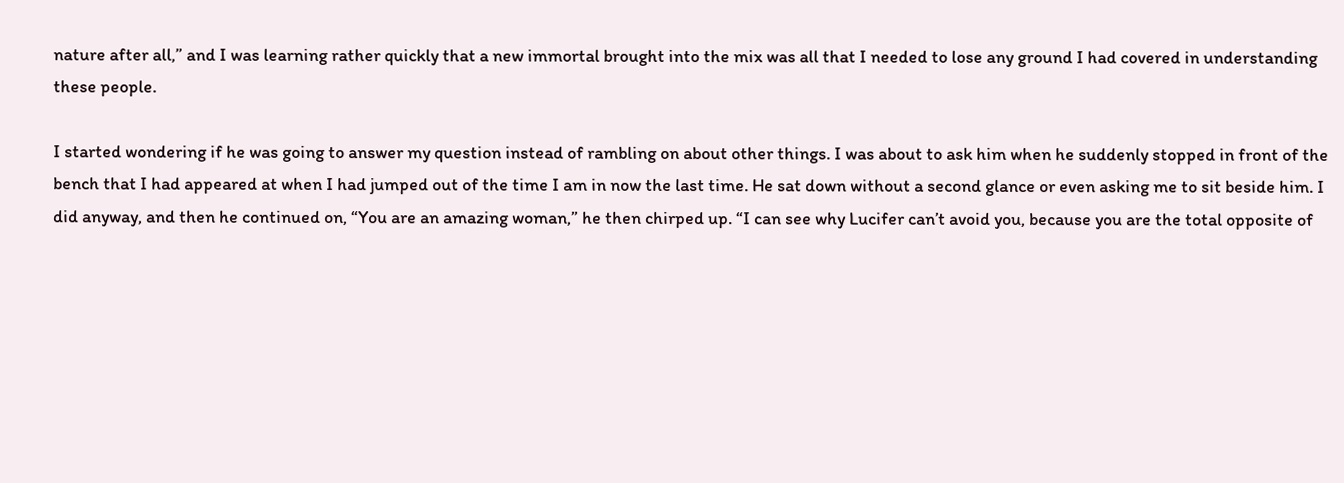nature after all,” and I was learning rather quickly that a new immortal brought into the mix was all that I needed to lose any ground I had covered in understanding these people.

I started wondering if he was going to answer my question instead of rambling on about other things. I was about to ask him when he suddenly stopped in front of the bench that I had appeared at when I had jumped out of the time I am in now the last time. He sat down without a second glance or even asking me to sit beside him. I did anyway, and then he continued on, “You are an amazing woman,” he then chirped up. “I can see why Lucifer can’t avoid you, because you are the total opposite of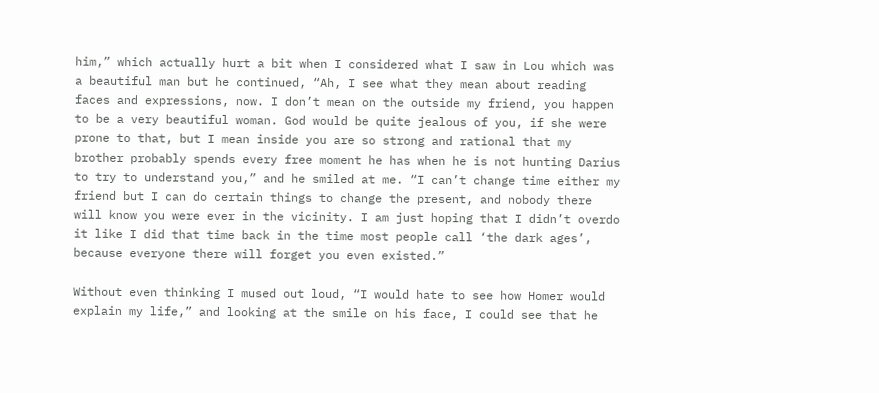him,” which actually hurt a bit when I considered what I saw in Lou which was a beautiful man but he continued, “Ah, I see what they mean about reading faces and expressions, now. I don’t mean on the outside my friend, you happen to be a very beautiful woman. God would be quite jealous of you, if she were prone to that, but I mean inside you are so strong and rational that my brother probably spends every free moment he has when he is not hunting Darius to try to understand you,” and he smiled at me. “I can’t change time either my friend but I can do certain things to change the present, and nobody there will know you were ever in the vicinity. I am just hoping that I didn’t overdo it like I did that time back in the time most people call ‘the dark ages’, because everyone there will forget you even existed.”

Without even thinking I mused out loud, “I would hate to see how Homer would explain my life,” and looking at the smile on his face, I could see that he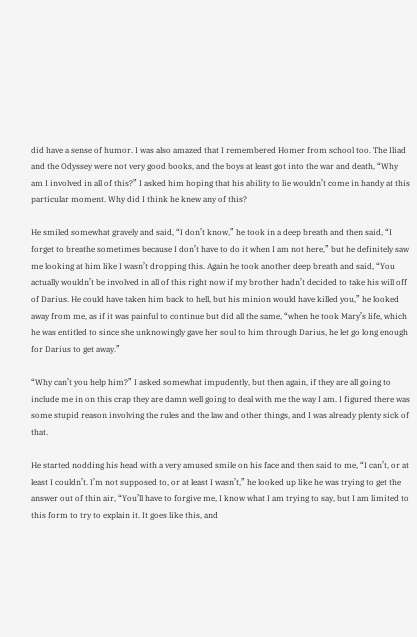did have a sense of humor. I was also amazed that I remembered Homer from school too. The Iliad and the Odyssey were not very good books, and the boys at least got into the war and death, “Why am I involved in all of this?” I asked him hoping that his ability to lie wouldn’t come in handy at this particular moment. Why did I think he knew any of this?

He smiled somewhat gravely and said, “I don’t know,” he took in a deep breath and then said, “I forget to breathe sometimes because I don’t have to do it when I am not here,” but he definitely saw me looking at him like I wasn’t dropping this. Again he took another deep breath and said, “You actually wouldn’t be involved in all of this right now if my brother hadn’t decided to take his will off of Darius. He could have taken him back to hell, but his minion would have killed you,” he looked away from me, as if it was painful to continue but did all the same, “when he took Mary’s life, which he was entitled to since she unknowingly gave her soul to him through Darius, he let go long enough for Darius to get away.”

“Why can’t you help him?” I asked somewhat impudently, but then again, if they are all going to include me in on this crap they are damn well going to deal with me the way I am. I figured there was some stupid reason involving the rules and the law and other things, and I was already plenty sick of that.

He started nodding his head with a very amused smile on his face and then said to me, “I can’t, or at least I couldn’t. I’m not supposed to, or at least I wasn’t,” he looked up like he was trying to get the answer out of thin air, “You’ll have to forgive me, I know what I am trying to say, but I am limited to this form to try to explain it. It goes like this, and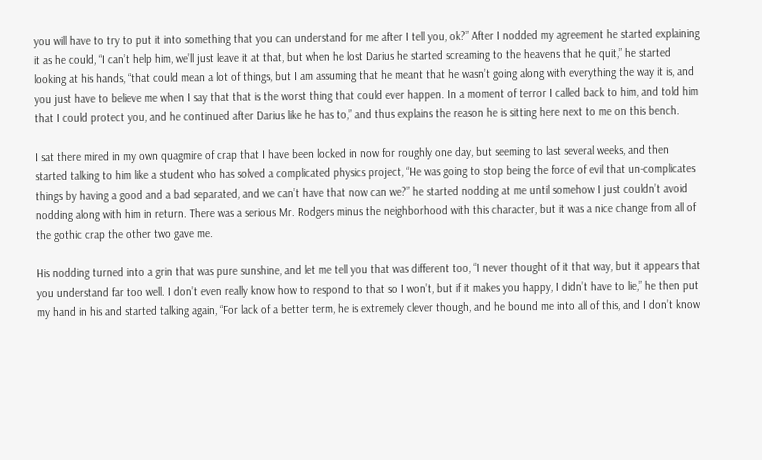you will have to try to put it into something that you can understand for me after I tell you, ok?” After I nodded my agreement he started explaining it as he could, “I can’t help him, we’ll just leave it at that, but when he lost Darius he started screaming to the heavens that he quit,” he started looking at his hands, “that could mean a lot of things, but I am assuming that he meant that he wasn’t going along with everything the way it is, and you just have to believe me when I say that that is the worst thing that could ever happen. In a moment of terror I called back to him, and told him that I could protect you, and he continued after Darius like he has to,” and thus explains the reason he is sitting here next to me on this bench.

I sat there mired in my own quagmire of crap that I have been locked in now for roughly one day, but seeming to last several weeks, and then started talking to him like a student who has solved a complicated physics project, “He was going to stop being the force of evil that un-complicates things by having a good and a bad separated, and we can’t have that now can we?” he started nodding at me until somehow I just couldn’t avoid nodding along with him in return. There was a serious Mr. Rodgers minus the neighborhood with this character, but it was a nice change from all of the gothic crap the other two gave me.

His nodding turned into a grin that was pure sunshine, and let me tell you that was different too, “I never thought of it that way, but it appears that you understand far too well. I don’t even really know how to respond to that so I won’t, but if it makes you happy, I didn’t have to lie,” he then put my hand in his and started talking again, “For lack of a better term, he is extremely clever though, and he bound me into all of this, and I don’t know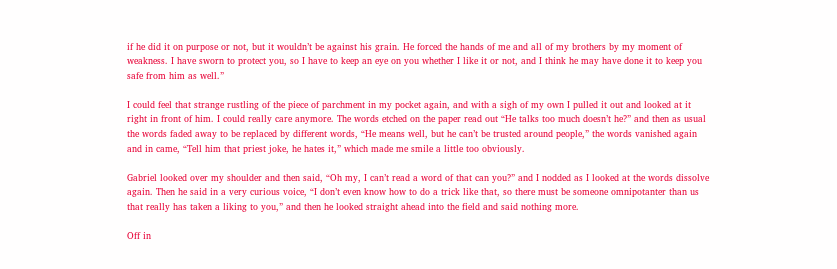if he did it on purpose or not, but it wouldn’t be against his grain. He forced the hands of me and all of my brothers by my moment of weakness. I have sworn to protect you, so I have to keep an eye on you whether I like it or not, and I think he may have done it to keep you safe from him as well.”

I could feel that strange rustling of the piece of parchment in my pocket again, and with a sigh of my own I pulled it out and looked at it right in front of him. I could really care anymore. The words etched on the paper read out “He talks too much doesn’t he?” and then as usual the words faded away to be replaced by different words, “He means well, but he can’t be trusted around people,” the words vanished again and in came, “Tell him that priest joke, he hates it,” which made me smile a little too obviously.

Gabriel looked over my shoulder and then said, “Oh my, I can’t read a word of that can you?” and I nodded as I looked at the words dissolve again. Then he said in a very curious voice, “I don’t even know how to do a trick like that, so there must be someone omnipotanter than us that really has taken a liking to you,” and then he looked straight ahead into the field and said nothing more.

Off in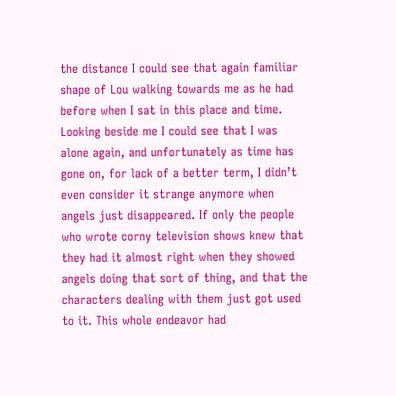the distance I could see that again familiar shape of Lou walking towards me as he had before when I sat in this place and time. Looking beside me I could see that I was alone again, and unfortunately as time has gone on, for lack of a better term, I didn’t even consider it strange anymore when angels just disappeared. If only the people who wrote corny television shows knew that they had it almost right when they showed angels doing that sort of thing, and that the characters dealing with them just got used to it. This whole endeavor had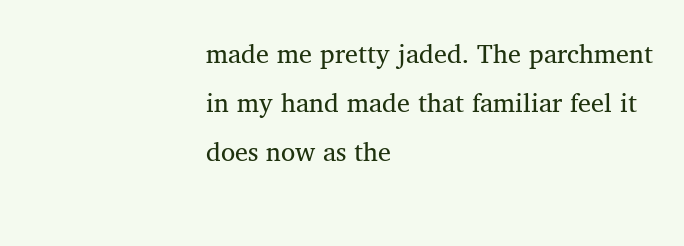made me pretty jaded. The parchment in my hand made that familiar feel it does now as the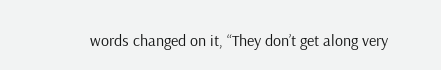words changed on it, “They don’t get along very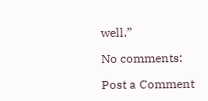well.”

No comments:

Post a Comment